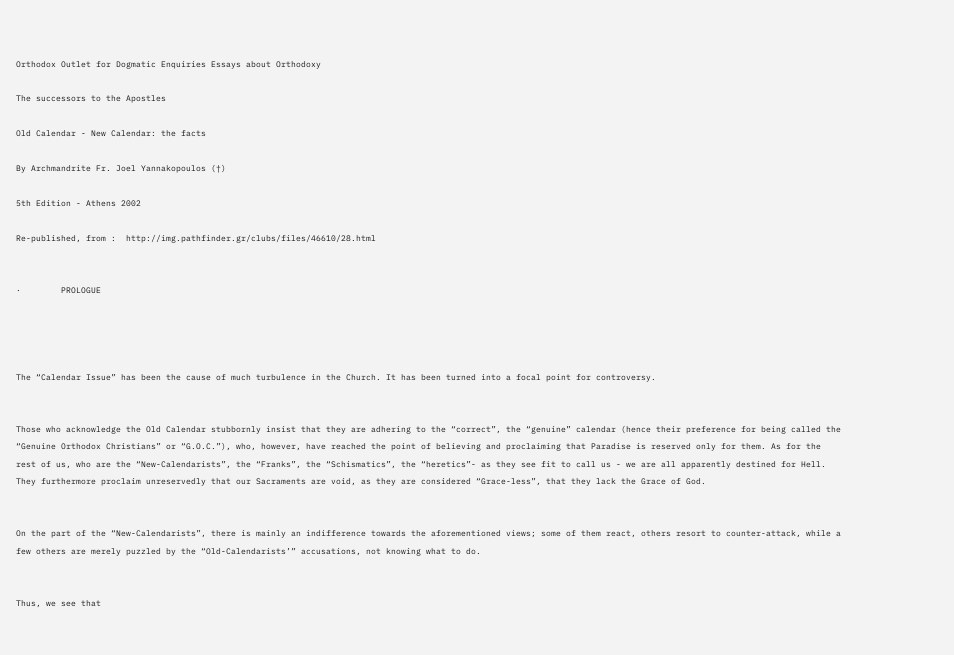Orthodox Outlet for Dogmatic Enquiries Essays about Orthodoxy

The successors to the Apostles

Old Calendar - New Calendar: the facts

By Archmandrite Fr. Joel Yannakopoulos (†)

5th Edition - Athens 2002

Re-published, from :  http://img.pathfinder.gr/clubs/files/46610/28.html


·        PROLOGUE




The “Calendar Issue” has been the cause of much turbulence in the Church. It has been turned into a focal point for controversy.


Those who acknowledge the Old Calendar stubbornly insist that they are adhering to the “correct”, the “genuine” calendar (hence their preference for being called the “Genuine Orthodox Christians” or “G.O.C.”), who, however, have reached the point of believing and proclaiming that Paradise is reserved only for them. As for the rest of us, who are the “New-Calendarists”, the “Franks”, the “Schismatics”, the “heretics”- as they see fit to call us - we are all apparently destined for Hell.  They furthermore proclaim unreservedly that our Sacraments are void, as they are considered “Grace-less”, that they lack the Grace of God.


On the part of the “New-Calendarists”, there is mainly an indifference towards the aforementioned views; some of them react, others resort to counter-attack, while a few others are merely puzzled by the “Old-Calendarists’” accusations, not knowing what to do.


Thus, we see that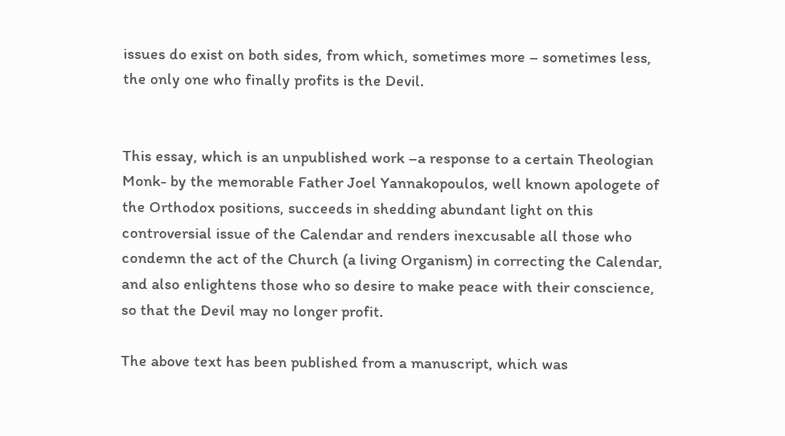issues do exist on both sides, from which, sometimes more – sometimes less, the only one who finally profits is the Devil.


This essay, which is an unpublished work –a response to a certain Theologian Monk- by the memorable Father Joel Yannakopoulos, well known apologete of the Orthodox positions, succeeds in shedding abundant light on this controversial issue of the Calendar and renders inexcusable all those who condemn the act of the Church (a living Organism) in correcting the Calendar, and also enlightens those who so desire to make peace with their conscience, so that the Devil may no longer profit.

The above text has been published from a manuscript, which was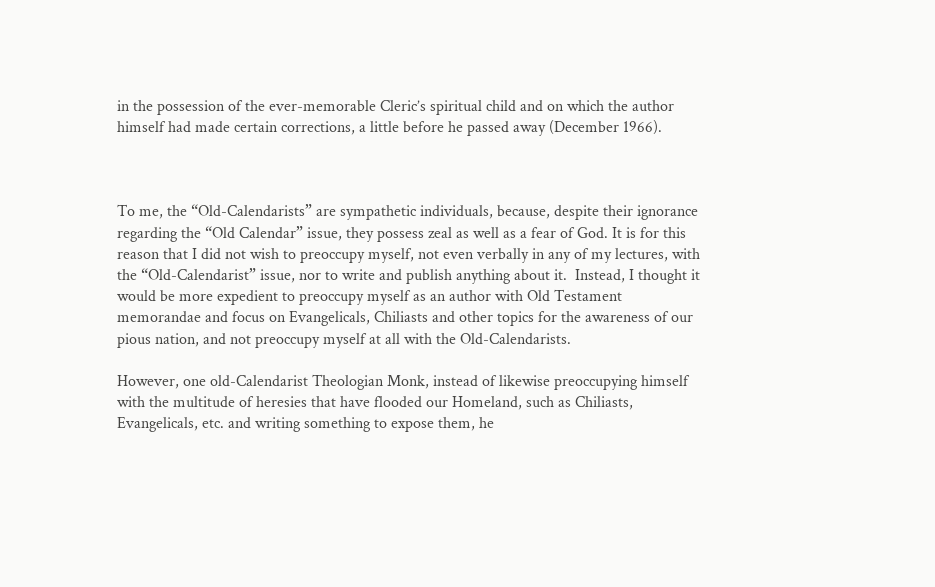in the possession of the ever-memorable Cleric’s spiritual child and on which the author himself had made certain corrections, a little before he passed away (December 1966).



To me, the “Old-Calendarists” are sympathetic individuals, because, despite their ignorance regarding the “Old Calendar” issue, they possess zeal as well as a fear of God. It is for this reason that I did not wish to preoccupy myself, not even verbally in any of my lectures, with the “Old-Calendarist” issue, nor to write and publish anything about it.  Instead, I thought it would be more expedient to preoccupy myself as an author with Old Testament memorandae and focus on Evangelicals, Chiliasts and other topics for the awareness of our pious nation, and not preoccupy myself at all with the Old-Calendarists.

However, one old-Calendarist Theologian Monk, instead of likewise preoccupying himself with the multitude of heresies that have flooded our Homeland, such as Chiliasts, Evangelicals, etc. and writing something to expose them, he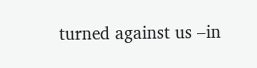turned against us –in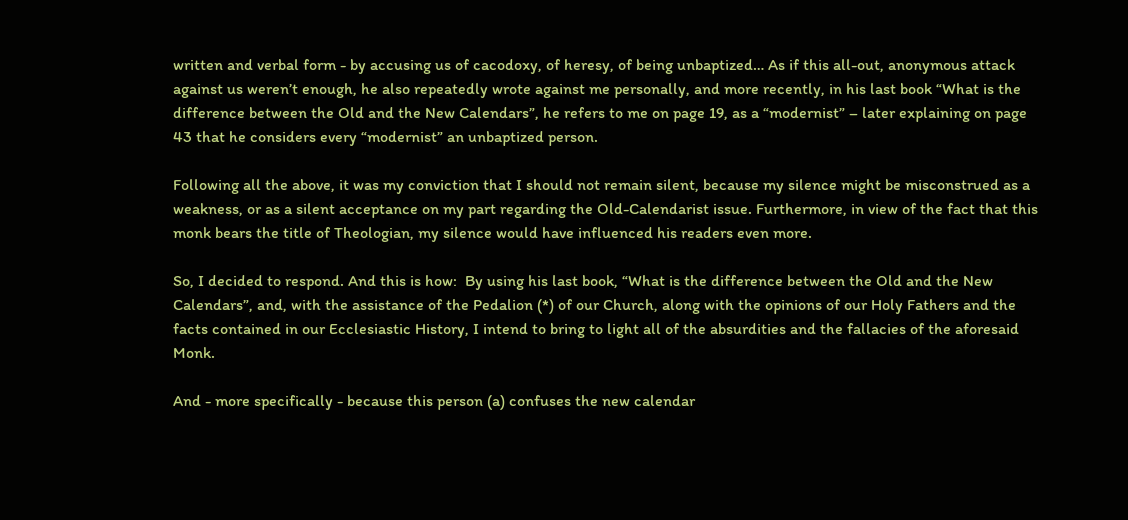written and verbal form - by accusing us of cacodoxy, of heresy, of being unbaptized… As if this all-out, anonymous attack against us weren’t enough, he also repeatedly wrote against me personally, and more recently, in his last book “What is the difference between the Old and the New Calendars”, he refers to me on page 19, as a “modernist” – later explaining on page 43 that he considers every “modernist” an unbaptized person.

Following all the above, it was my conviction that I should not remain silent, because my silence might be misconstrued as a weakness, or as a silent acceptance on my part regarding the Old-Calendarist issue. Furthermore, in view of the fact that this monk bears the title of Theologian, my silence would have influenced his readers even more.

So, I decided to respond. And this is how:  By using his last book, “What is the difference between the Old and the New Calendars”, and, with the assistance of the Pedalion (*) of our Church, along with the opinions of our Holy Fathers and the facts contained in our Ecclesiastic History, I intend to bring to light all of the absurdities and the fallacies of the aforesaid Monk.

And - more specifically - because this person (a) confuses the new calendar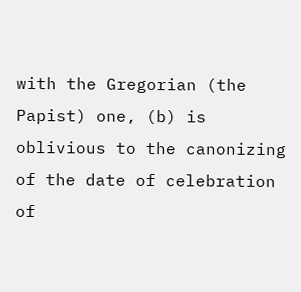with the Gregorian (the Papist) one, (b) is oblivious to the canonizing of the date of celebration of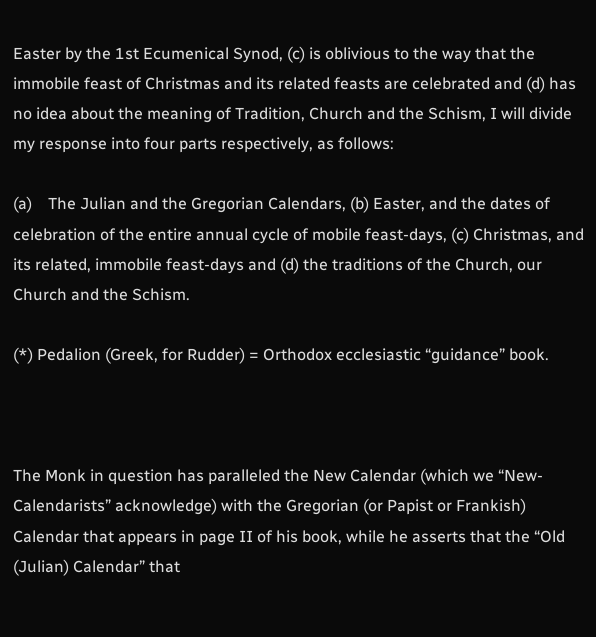Easter by the 1st Ecumenical Synod, (c) is oblivious to the way that the immobile feast of Christmas and its related feasts are celebrated and (d) has no idea about the meaning of Tradition, Church and the Schism, I will divide my response into four parts respectively, as follows:

(a)    The Julian and the Gregorian Calendars, (b) Easter, and the dates of celebration of the entire annual cycle of mobile feast-days, (c) Christmas, and its related, immobile feast-days and (d) the traditions of the Church, our Church and the Schism.

(*) Pedalion (Greek, for Rudder) = Orthodox ecclesiastic “guidance” book.



The Monk in question has paralleled the New Calendar (which we “New-Calendarists” acknowledge) with the Gregorian (or Papist or Frankish) Calendar that appears in page II of his book, while he asserts that the “Old (Julian) Calendar” that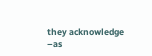they acknowledge –as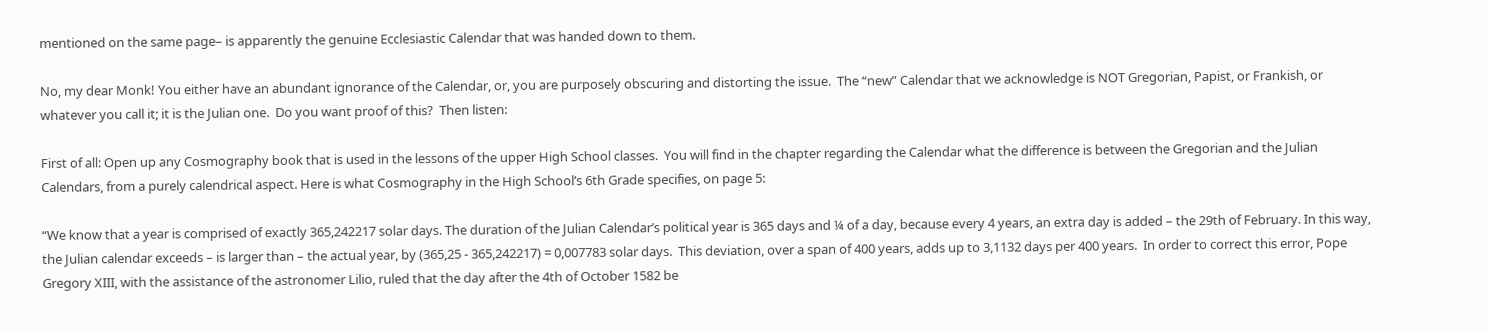mentioned on the same page– is apparently the genuine Ecclesiastic Calendar that was handed down to them.

No, my dear Monk! You either have an abundant ignorance of the Calendar, or, you are purposely obscuring and distorting the issue.  The “new” Calendar that we acknowledge is NOT Gregorian, Papist, or Frankish, or whatever you call it; it is the Julian one.  Do you want proof of this?  Then listen:

First of all: Open up any Cosmography book that is used in the lessons of the upper High School classes.  You will find in the chapter regarding the Calendar what the difference is between the Gregorian and the Julian Calendars, from a purely calendrical aspect. Here is what Cosmography in the High School’s 6th Grade specifies, on page 5:

“We know that a year is comprised of exactly 365,242217 solar days. The duration of the Julian Calendar’s political year is 365 days and ¼ of a day, because every 4 years, an extra day is added – the 29th of February. In this way, the Julian calendar exceeds – is larger than – the actual year, by (365,25 - 365,242217) = 0,007783 solar days.  This deviation, over a span of 400 years, adds up to 3,1132 days per 400 years.  In order to correct this error, Pope Gregory XIII, with the assistance of the astronomer Lilio, ruled that the day after the 4th of October 1582 be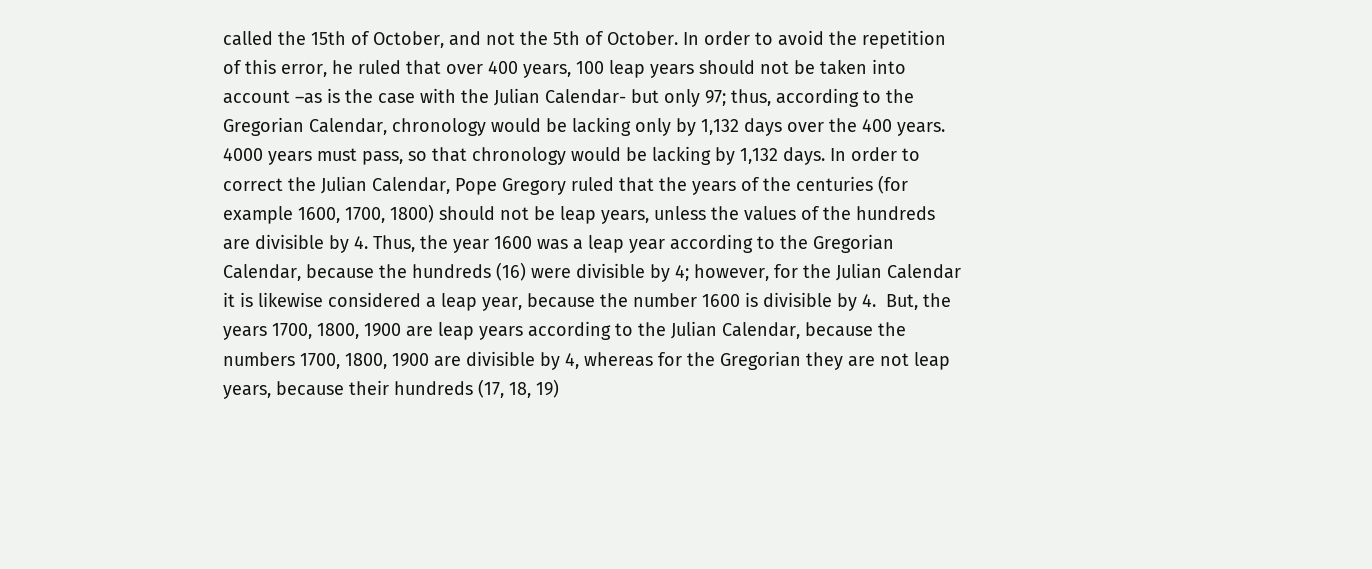called the 15th of October, and not the 5th of October. In order to avoid the repetition of this error, he ruled that over 400 years, 100 leap years should not be taken into account –as is the case with the Julian Calendar- but only 97; thus, according to the Gregorian Calendar, chronology would be lacking only by 1,132 days over the 400 years.  4000 years must pass, so that chronology would be lacking by 1,132 days. In order to correct the Julian Calendar, Pope Gregory ruled that the years of the centuries (for example 1600, 1700, 1800) should not be leap years, unless the values of the hundreds are divisible by 4. Thus, the year 1600 was a leap year according to the Gregorian Calendar, because the hundreds (16) were divisible by 4; however, for the Julian Calendar it is likewise considered a leap year, because the number 1600 is divisible by 4.  But, the years 1700, 1800, 1900 are leap years according to the Julian Calendar, because the numbers 1700, 1800, 1900 are divisible by 4, whereas for the Gregorian they are not leap years, because their hundreds (17, 18, 19)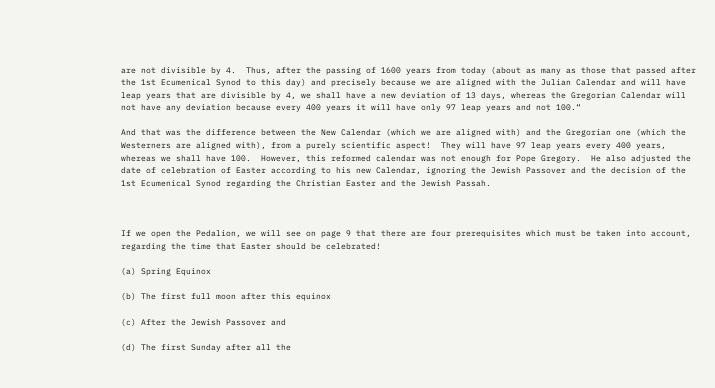are not divisible by 4.  Thus, after the passing of 1600 years from today (about as many as those that passed after the 1st Ecumenical Synod to this day) and precisely because we are aligned with the Julian Calendar and will have leap years that are divisible by 4, we shall have a new deviation of 13 days, whereas the Gregorian Calendar will not have any deviation because every 400 years it will have only 97 leap years and not 100.“

And that was the difference between the New Calendar (which we are aligned with) and the Gregorian one (which the Westerners are aligned with), from a purely scientific aspect!  They will have 97 leap years every 400 years, whereas we shall have 100.  However, this reformed calendar was not enough for Pope Gregory.  He also adjusted the date of celebration of Easter according to his new Calendar, ignoring the Jewish Passover and the decision of the 1st Ecumenical Synod regarding the Christian Easter and the Jewish Passah.



If we open the Pedalion, we will see on page 9 that there are four prerequisites which must be taken into account, regarding the time that Easter should be celebrated!

(a) Spring Equinox

(b) The first full moon after this equinox

(c) After the Jewish Passover and

(d) The first Sunday after all the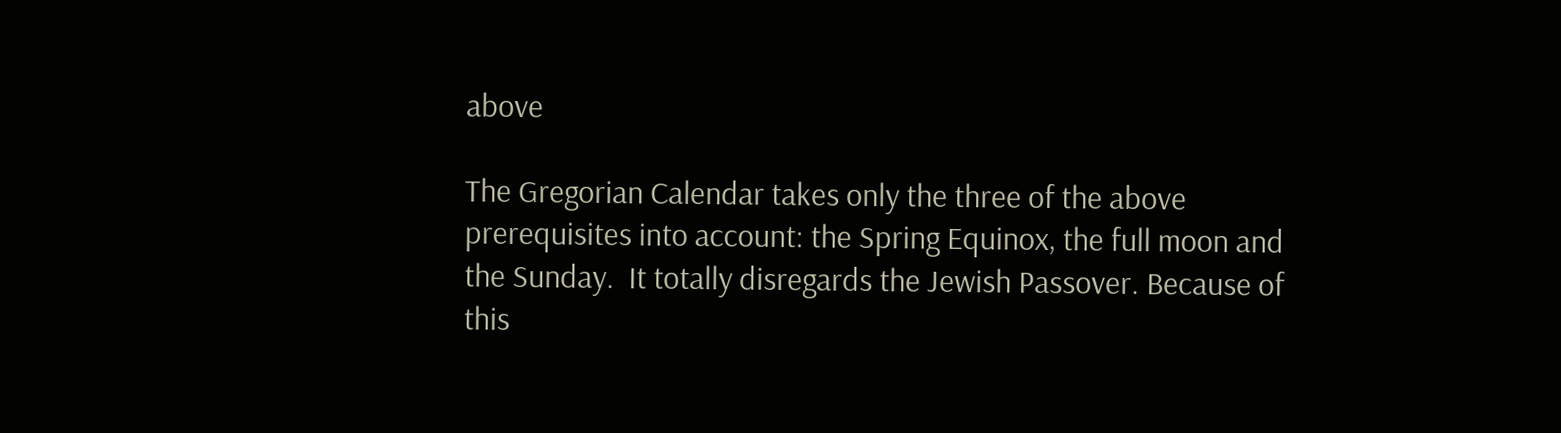above

The Gregorian Calendar takes only the three of the above prerequisites into account: the Spring Equinox, the full moon and the Sunday.  It totally disregards the Jewish Passover. Because of this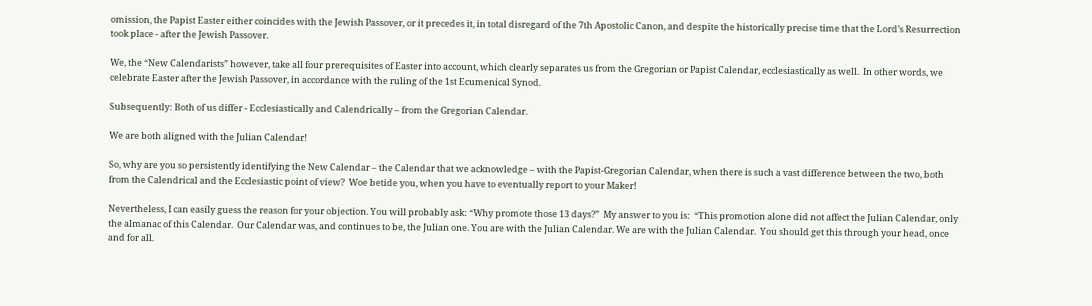omission, the Papist Easter either coincides with the Jewish Passover, or it precedes it, in total disregard of the 7th Apostolic Canon, and despite the historically precise time that the Lord’s Resurrection took place - after the Jewish Passover.

We, the “New Calendarists” however, take all four prerequisites of Easter into account, which clearly separates us from the Gregorian or Papist Calendar, ecclesiastically as well.  In other words, we celebrate Easter after the Jewish Passover, in accordance with the ruling of the 1st Ecumenical Synod.

Subsequently: Both of us differ - Ecclesiastically and Calendrically – from the Gregorian Calendar.

We are both aligned with the Julian Calendar!

So, why are you so persistently identifying the New Calendar – the Calendar that we acknowledge – with the Papist-Gregorian Calendar, when there is such a vast difference between the two, both from the Calendrical and the Ecclesiastic point of view?  Woe betide you, when you have to eventually report to your Maker!

Nevertheless, I can easily guess the reason for your objection. You will probably ask: “Why promote those 13 days?”  My answer to you is:  “This promotion alone did not affect the Julian Calendar, only the almanac of this Calendar.  Our Calendar was, and continues to be, the Julian one. You are with the Julian Calendar. We are with the Julian Calendar.  You should get this through your head, once and for all.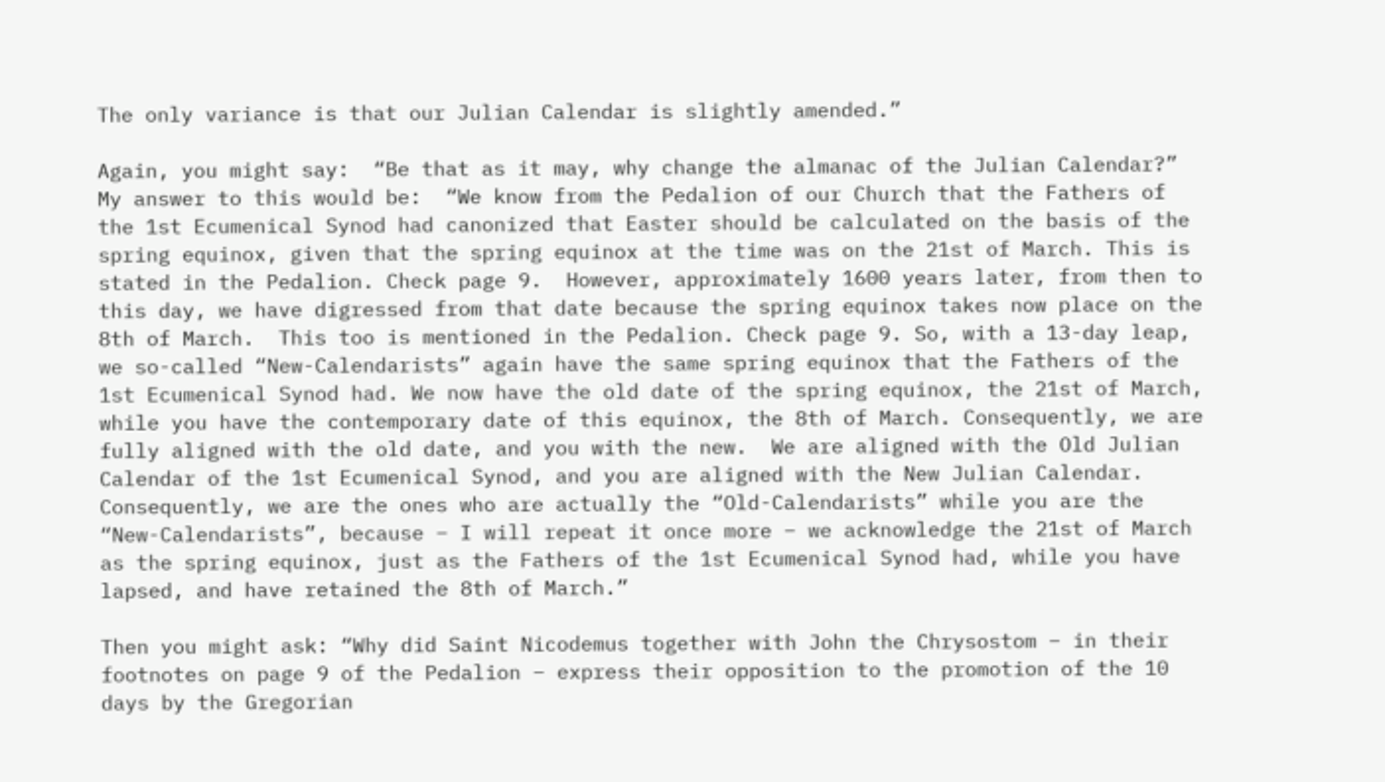The only variance is that our Julian Calendar is slightly amended.”

Again, you might say:  “Be that as it may, why change the almanac of the Julian Calendar?”  My answer to this would be:  “We know from the Pedalion of our Church that the Fathers of the 1st Ecumenical Synod had canonized that Easter should be calculated on the basis of the spring equinox, given that the spring equinox at the time was on the 21st of March. This is stated in the Pedalion. Check page 9.  However, approximately 1600 years later, from then to this day, we have digressed from that date because the spring equinox takes now place on the 8th of March.  This too is mentioned in the Pedalion. Check page 9. So, with a 13-day leap, we so-called “New-Calendarists” again have the same spring equinox that the Fathers of the 1st Ecumenical Synod had. We now have the old date of the spring equinox, the 21st of March, while you have the contemporary date of this equinox, the 8th of March. Consequently, we are fully aligned with the old date, and you with the new.  We are aligned with the Old Julian Calendar of the 1st Ecumenical Synod, and you are aligned with the New Julian Calendar. Consequently, we are the ones who are actually the “Old-Calendarists” while you are the “New-Calendarists”, because – I will repeat it once more – we acknowledge the 21st of March as the spring equinox, just as the Fathers of the 1st Ecumenical Synod had, while you have lapsed, and have retained the 8th of March.”

Then you might ask: “Why did Saint Nicodemus together with John the Chrysostom – in their footnotes on page 9 of the Pedalion – express their opposition to the promotion of the 10 days by the Gregorian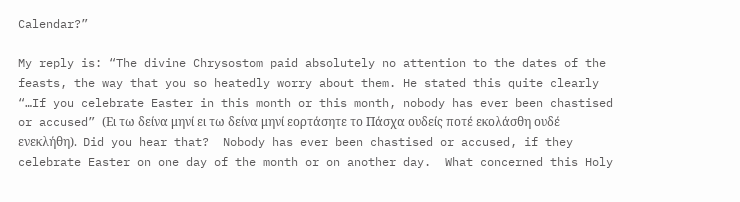Calendar?”

My reply is: “The divine Chrysostom paid absolutely no attention to the dates of the feasts, the way that you so heatedly worry about them. He stated this quite clearly “…If you celebrate Easter in this month or this month, nobody has ever been chastised or accused” (Ει τω δείνα μηνί ει τω δείνα μηνί εορτάσητε το Πάσχα ουδείς ποτέ εκολάσθη ουδέ ενεκλήθη).  Did you hear that?  Nobody has ever been chastised or accused, if they celebrate Easter on one day of the month or on another day.  What concerned this Holy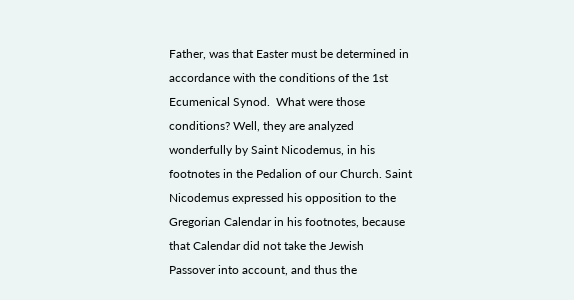Father, was that Easter must be determined in accordance with the conditions of the 1st Ecumenical Synod.  What were those conditions? Well, they are analyzed wonderfully by Saint Nicodemus, in his footnotes in the Pedalion of our Church. Saint Nicodemus expressed his opposition to the Gregorian Calendar in his footnotes, because that Calendar did not take the Jewish Passover into account, and thus the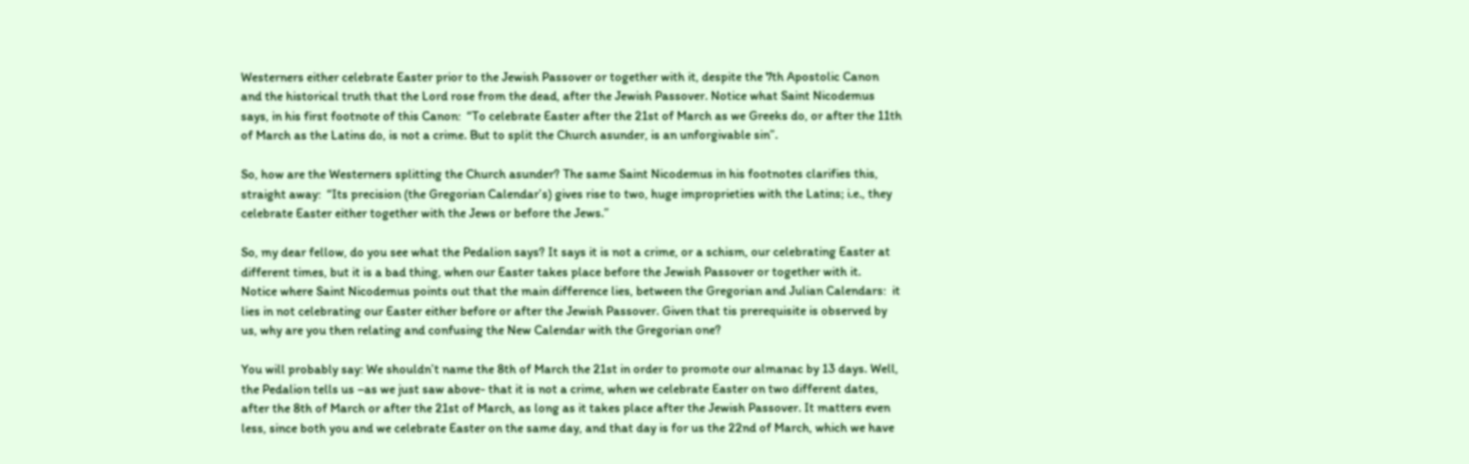Westerners either celebrate Easter prior to the Jewish Passover or together with it, despite the 7th Apostolic Canon and the historical truth that the Lord rose from the dead, after the Jewish Passover. Notice what Saint Nicodemus says, in his first footnote of this Canon:  “To celebrate Easter after the 21st of March as we Greeks do, or after the 11th of March as the Latins do, is not a crime. But to split the Church asunder, is an unforgivable sin”.

So, how are the Westerners splitting the Church asunder? The same Saint Nicodemus in his footnotes clarifies this, straight away:  “Its precision (the Gregorian Calendar’s) gives rise to two, huge improprieties with the Latins; i.e., they celebrate Easter either together with the Jews or before the Jews.”

So, my dear fellow, do you see what the Pedalion says? It says it is not a crime, or a schism, our celebrating Easter at different times, but it is a bad thing, when our Easter takes place before the Jewish Passover or together with it.  Notice where Saint Nicodemus points out that the main difference lies, between the Gregorian and Julian Calendars:  it lies in not celebrating our Easter either before or after the Jewish Passover. Given that tis prerequisite is observed by us, why are you then relating and confusing the New Calendar with the Gregorian one?

You will probably say: We shouldn’t name the 8th of March the 21st in order to promote our almanac by 13 days. Well, the Pedalion tells us –as we just saw above- that it is not a crime, when we celebrate Easter on two different dates, after the 8th of March or after the 21st of March, as long as it takes place after the Jewish Passover. It matters even less, since both you and we celebrate Easter on the same day, and that day is for us the 22nd of March, which we have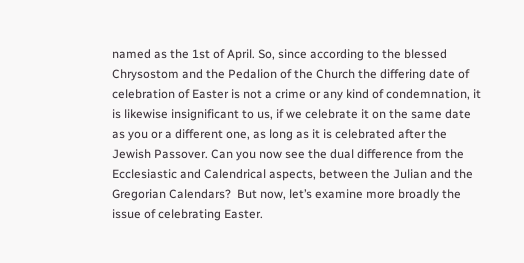named as the 1st of April. So, since according to the blessed Chrysostom and the Pedalion of the Church the differing date of celebration of Easter is not a crime or any kind of condemnation, it is likewise insignificant to us, if we celebrate it on the same date as you or a different one, as long as it is celebrated after the Jewish Passover. Can you now see the dual difference from the Ecclesiastic and Calendrical aspects, between the Julian and the Gregorian Calendars?  But now, let’s examine more broadly the issue of celebrating Easter.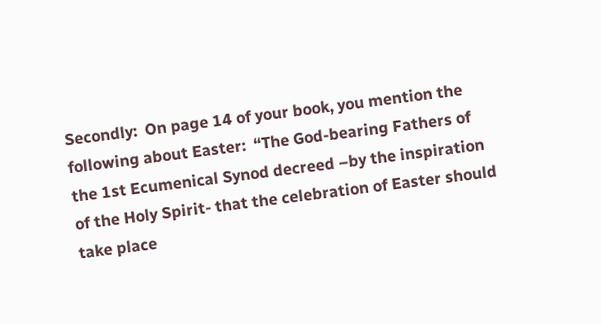Secondly:  On page 14 of your book, you mention the following about Easter:  “The God-bearing Fathers of the 1st Ecumenical Synod decreed –by the inspiration of the Holy Spirit- that the celebration of Easter should take place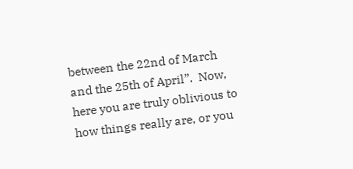between the 22nd of March and the 25th of April”.  Now, here you are truly oblivious to how things really are, or you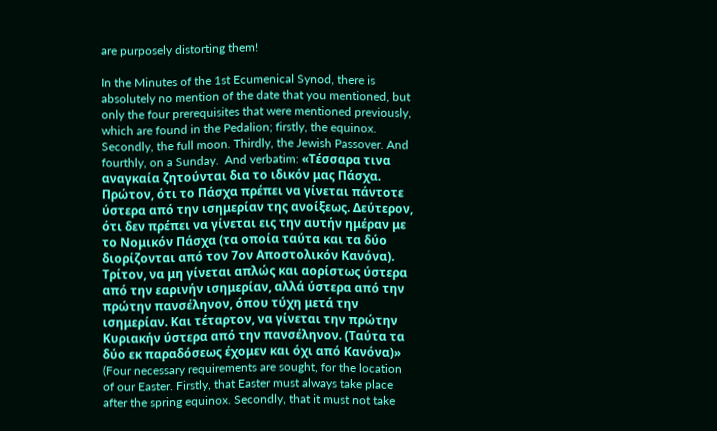are purposely distorting them!

In the Minutes of the 1st Ecumenical Synod, there is absolutely no mention of the date that you mentioned, but only the four prerequisites that were mentioned previously, which are found in the Pedalion; firstly, the equinox. Secondly, the full moon. Thirdly, the Jewish Passover. And fourthly, on a Sunday.  And verbatim: «Τέσσαρα τινα αναγκαία ζητούνται δια το ιδικόν μας Πάσχα. Πρώτον, ότι το Πάσχα πρέπει να γίνεται πάντοτε ύστερα από την ισημερίαν της ανοίξεως. Δεύτερον, ότι δεν πρέπει να γίνεται εις την αυτήν ημέραν με το Νομικόν Πάσχα (τα οποία ταύτα και τα δύο διορίζονται από τον 7ον Αποστολικόν Κανόνα). Τρίτον, να μη γίνεται απλώς και αορίστως ύστερα από την εαρινήν ισημερίαν, αλλά ύστερα από την πρώτην πανσέληνον, όπου τύχη μετά την ισημερίαν. Και τέταρτον, να γίνεται την πρώτην Κυριακήν ύστερα από την πανσέληνον. (Ταύτα τα δύο εκ παραδόσεως έχομεν και όχι από Κανόνα)» (Four necessary requirements are sought, for the location of our Easter. Firstly, that Easter must always take place after the spring equinox. Secondly, that it must not take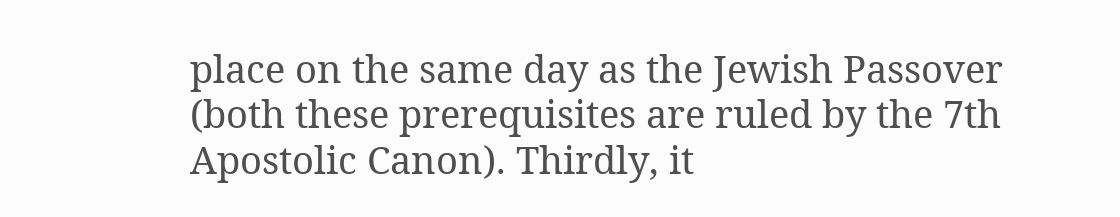place on the same day as the Jewish Passover (both these prerequisites are ruled by the 7th Apostolic Canon). Thirdly, it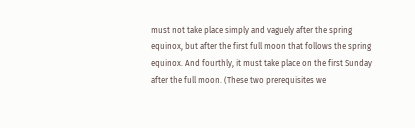must not take place simply and vaguely after the spring equinox, but after the first full moon that follows the spring equinox. And fourthly, it must take place on the first Sunday after the full moon. (These two prerequisites we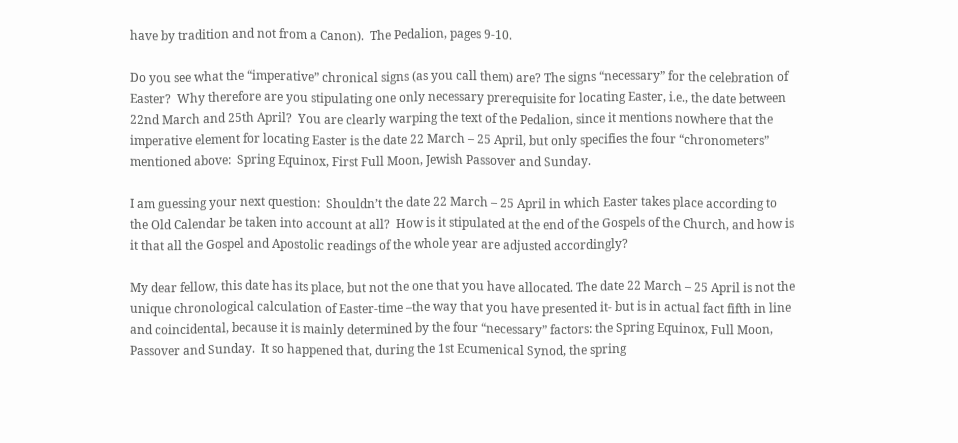have by tradition and not from a Canon).  The Pedalion, pages 9-10.

Do you see what the “imperative” chronical signs (as you call them) are? The signs “necessary” for the celebration of Easter?  Why therefore are you stipulating one only necessary prerequisite for locating Easter, i.e., the date between 22nd March and 25th April?  You are clearly warping the text of the Pedalion, since it mentions nowhere that the imperative element for locating Easter is the date 22 March – 25 April, but only specifies the four “chronometers” mentioned above:  Spring Equinox, First Full Moon, Jewish Passover and Sunday.

I am guessing your next question:  Shouldn’t the date 22 March – 25 April in which Easter takes place according to the Old Calendar be taken into account at all?  How is it stipulated at the end of the Gospels of the Church, and how is it that all the Gospel and Apostolic readings of the whole year are adjusted accordingly?

My dear fellow, this date has its place, but not the one that you have allocated. The date 22 March – 25 April is not the unique chronological calculation of Easter-time –the way that you have presented it- but is in actual fact fifth in line and coincidental, because it is mainly determined by the four “necessary” factors: the Spring Equinox, Full Moon, Passover and Sunday.  It so happened that, during the 1st Ecumenical Synod, the spring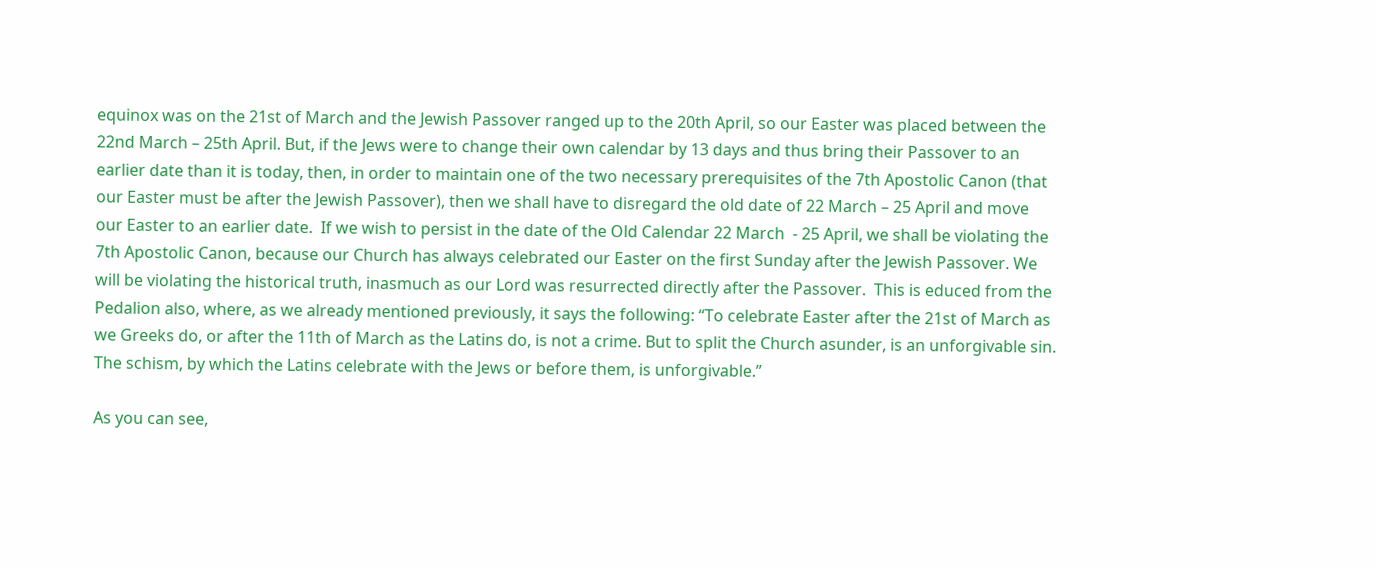equinox was on the 21st of March and the Jewish Passover ranged up to the 20th April, so our Easter was placed between the 22nd March – 25th April. But, if the Jews were to change their own calendar by 13 days and thus bring their Passover to an earlier date than it is today, then, in order to maintain one of the two necessary prerequisites of the 7th Apostolic Canon (that our Easter must be after the Jewish Passover), then we shall have to disregard the old date of 22 March – 25 April and move our Easter to an earlier date.  If we wish to persist in the date of the Old Calendar 22 March  - 25 April, we shall be violating the 7th Apostolic Canon, because our Church has always celebrated our Easter on the first Sunday after the Jewish Passover. We will be violating the historical truth, inasmuch as our Lord was resurrected directly after the Passover.  This is educed from the Pedalion also, where, as we already mentioned previously, it says the following: “To celebrate Easter after the 21st of March as we Greeks do, or after the 11th of March as the Latins do, is not a crime. But to split the Church asunder, is an unforgivable sin. The schism, by which the Latins celebrate with the Jews or before them, is unforgivable.”

As you can see,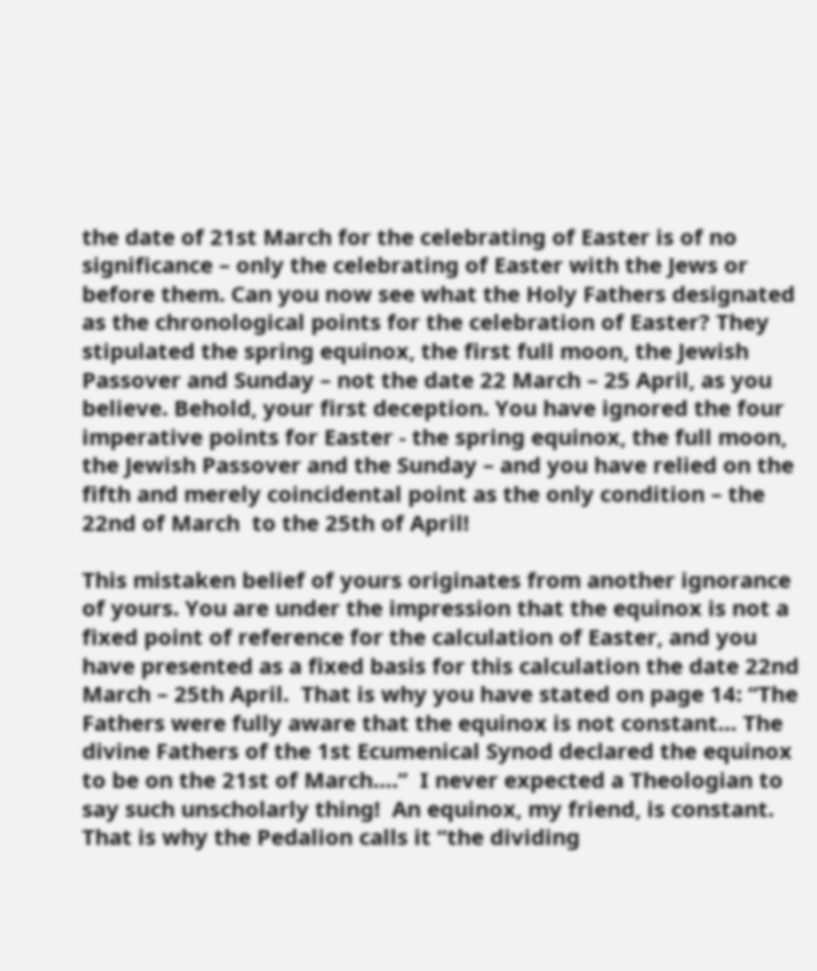the date of 21st March for the celebrating of Easter is of no significance – only the celebrating of Easter with the Jews or before them. Can you now see what the Holy Fathers designated as the chronological points for the celebration of Easter? They stipulated the spring equinox, the first full moon, the Jewish Passover and Sunday – not the date 22 March – 25 April, as you believe. Behold, your first deception. You have ignored the four imperative points for Easter - the spring equinox, the full moon, the Jewish Passover and the Sunday – and you have relied on the fifth and merely coincidental point as the only condition – the 22nd of March  to the 25th of April!

This mistaken belief of yours originates from another ignorance of yours. You are under the impression that the equinox is not a fixed point of reference for the calculation of Easter, and you have presented as a fixed basis for this calculation the date 22nd March – 25th April.  That is why you have stated on page 14: “The Fathers were fully aware that the equinox is not constant… The divine Fathers of the 1st Ecumenical Synod declared the equinox to be on the 21st of March….”  I never expected a Theologian to say such unscholarly thing!  An equinox, my friend, is constant. That is why the Pedalion calls it “the dividing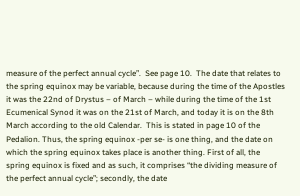measure of the perfect annual cycle”.  See page 10.  The date that relates to the spring equinox may be variable, because during the time of the Apostles it was the 22nd of Drystus – of March – while during the time of the 1st Ecumenical Synod it was on the 21st of March, and today it is on the 8th March according to the old Calendar.  This is stated in page 10 of the Pedalion. Thus, the spring equinox -per se- is one thing, and the date on which the spring equinox takes place is another thing. First of all, the spring equinox is fixed and as such, it comprises “the dividing measure of the perfect annual cycle”; secondly, the date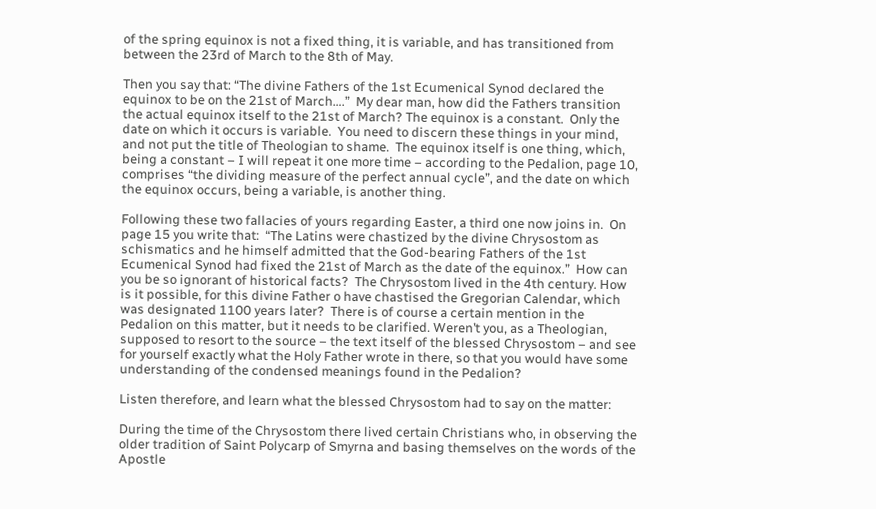of the spring equinox is not a fixed thing, it is variable, and has transitioned from between the 23rd of March to the 8th of May.

Then you say that: “The divine Fathers of the 1st Ecumenical Synod declared the equinox to be on the 21st of March….”  My dear man, how did the Fathers transition the actual equinox itself to the 21st of March? The equinox is a constant.  Only the date on which it occurs is variable.  You need to discern these things in your mind, and not put the title of Theologian to shame.  The equinox itself is one thing, which, being a constant – I will repeat it one more time – according to the Pedalion, page 10, comprises “the dividing measure of the perfect annual cycle”, and the date on which the equinox occurs, being a variable, is another thing.

Following these two fallacies of yours regarding Easter, a third one now joins in.  On page 15 you write that:  “The Latins were chastized by the divine Chrysostom as schismatics and he himself admitted that the God-bearing Fathers of the 1st Ecumenical Synod had fixed the 21st of March as the date of the equinox.”  How can you be so ignorant of historical facts?  The Chrysostom lived in the 4th century. How is it possible, for this divine Father o have chastised the Gregorian Calendar, which was designated 1100 years later?  There is of course a certain mention in the Pedalion on this matter, but it needs to be clarified. Weren’t you, as a Theologian, supposed to resort to the source – the text itself of the blessed Chrysostom – and see for yourself exactly what the Holy Father wrote in there, so that you would have some understanding of the condensed meanings found in the Pedalion?

Listen therefore, and learn what the blessed Chrysostom had to say on the matter:

During the time of the Chrysostom there lived certain Christians who, in observing the older tradition of Saint Polycarp of Smyrna and basing themselves on the words of the Apostle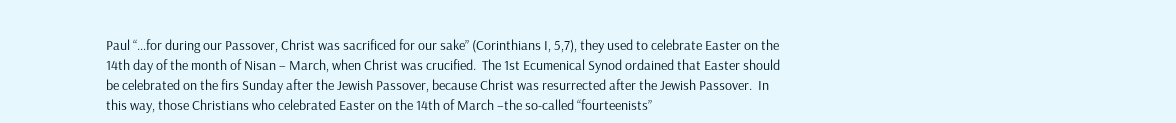Paul “…for during our Passover, Christ was sacrificed for our sake” (Corinthians I, 5,7), they used to celebrate Easter on the 14th day of the month of Nisan – March, when Christ was crucified.  The 1st Ecumenical Synod ordained that Easter should be celebrated on the firs Sunday after the Jewish Passover, because Christ was resurrected after the Jewish Passover.  In this way, those Christians who celebrated Easter on the 14th of March –the so-called “fourteenists”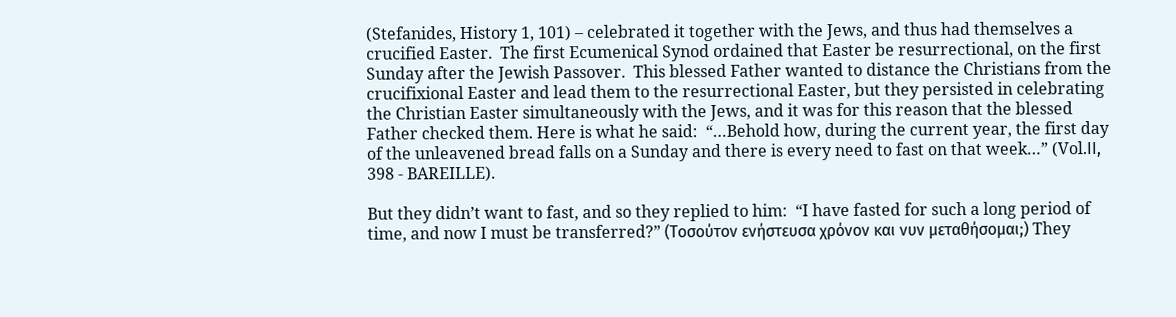(Stefanides, History 1, 101) – celebrated it together with the Jews, and thus had themselves a crucified Easter.  The first Ecumenical Synod ordained that Easter be resurrectional, on the first Sunday after the Jewish Passover.  This blessed Father wanted to distance the Christians from the crucifixional Easter and lead them to the resurrectional Easter, but they persisted in celebrating the Christian Easter simultaneously with the Jews, and it was for this reason that the blessed Father checked them. Here is what he said:  “…Behold how, during the current year, the first day of the unleavened bread falls on a Sunday and there is every need to fast on that week…” (Vol.ΙΙ, 398 - BAREILLE).

But they didn’t want to fast, and so they replied to him:  “I have fasted for such a long period of time, and now I must be transferred?” (Τοσούτον ενήστευσα χρόνον και νυν μεταθήσομαι;) They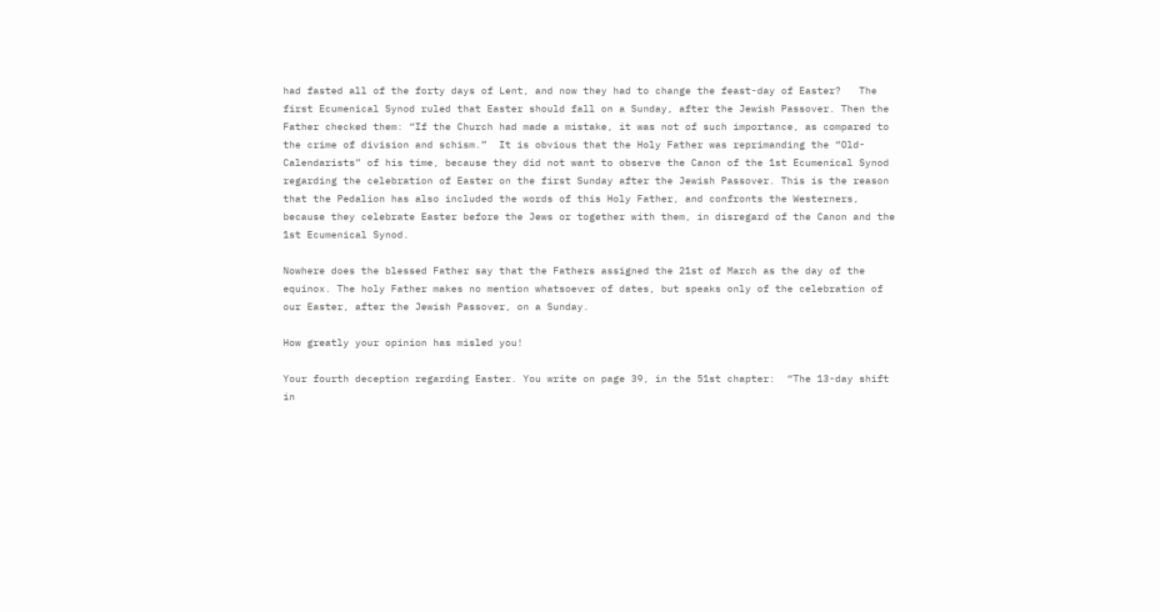had fasted all of the forty days of Lent, and now they had to change the feast-day of Easter?   The first Ecumenical Synod ruled that Easter should fall on a Sunday, after the Jewish Passover. Then the Father checked them: “If the Church had made a mistake, it was not of such importance, as compared to the crime of division and schism.”  It is obvious that the Holy Father was reprimanding the “Old-Calendarists” of his time, because they did not want to observe the Canon of the 1st Ecumenical Synod regarding the celebration of Easter on the first Sunday after the Jewish Passover. This is the reason that the Pedalion has also included the words of this Holy Father, and confronts the Westerners, because they celebrate Easter before the Jews or together with them, in disregard of the Canon and the 1st Ecumenical Synod.

Nowhere does the blessed Father say that the Fathers assigned the 21st of March as the day of the equinox. The holy Father makes no mention whatsoever of dates, but speaks only of the celebration of our Easter, after the Jewish Passover, on a Sunday.

How greatly your opinion has misled you!

Your fourth deception regarding Easter. You write on page 39, in the 51st chapter:  “The 13-day shift in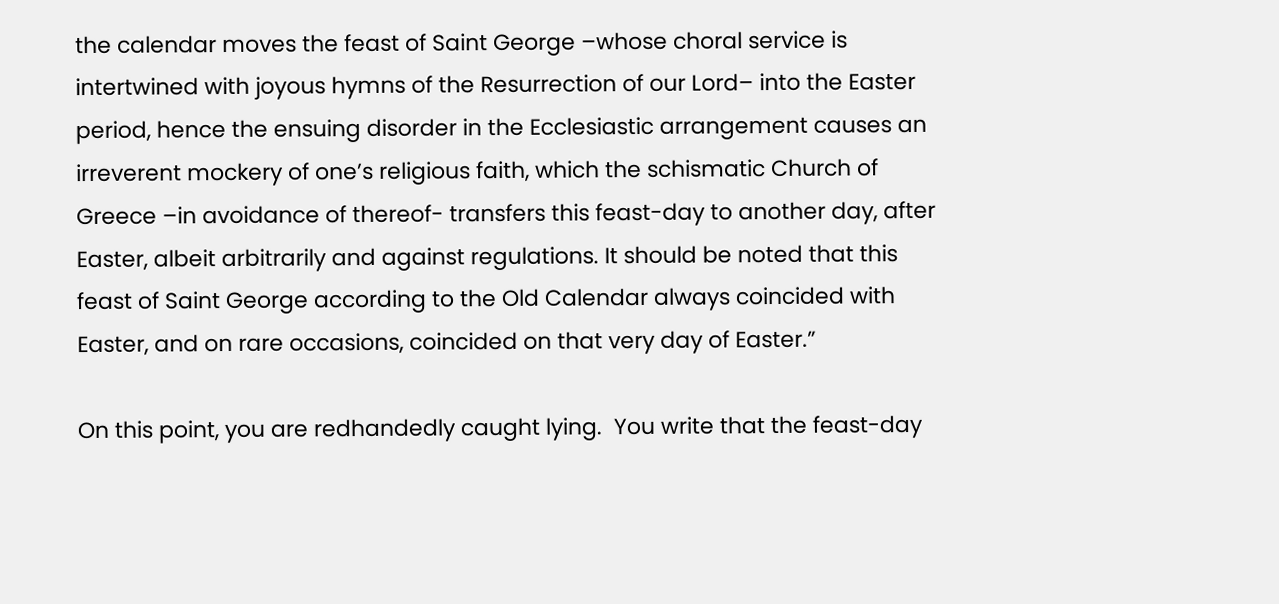the calendar moves the feast of Saint George –whose choral service is intertwined with joyous hymns of the Resurrection of our Lord– into the Easter period, hence the ensuing disorder in the Ecclesiastic arrangement causes an irreverent mockery of one’s religious faith, which the schismatic Church of Greece –in avoidance of thereof- transfers this feast-day to another day, after Easter, albeit arbitrarily and against regulations. It should be noted that this feast of Saint George according to the Old Calendar always coincided with Easter, and on rare occasions, coincided on that very day of Easter.”

On this point, you are redhandedly caught lying.  You write that the feast-day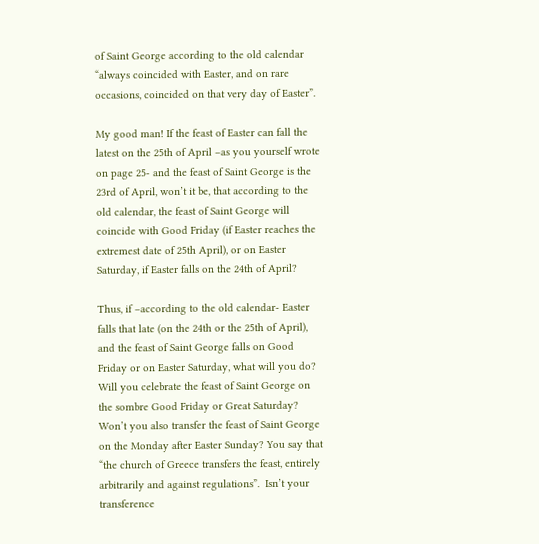of Saint George according to the old calendar “always coincided with Easter, and on rare occasions, coincided on that very day of Easter”.

My good man! If the feast of Easter can fall the latest on the 25th of April –as you yourself wrote on page 25- and the feast of Saint George is the 23rd of April, won’t it be, that according to the old calendar, the feast of Saint George will coincide with Good Friday (if Easter reaches the extremest date of 25th April), or on Easter Saturday, if Easter falls on the 24th of April?

Thus, if –according to the old calendar- Easter falls that late (on the 24th or the 25th of April), and the feast of Saint George falls on Good Friday or on Easter Saturday, what will you do? Will you celebrate the feast of Saint George on the sombre Good Friday or Great Saturday?  Won’t you also transfer the feast of Saint George on the Monday after Easter Sunday? You say that “the church of Greece transfers the feast, entirely arbitrarily and against regulations”.  Isn’t your transference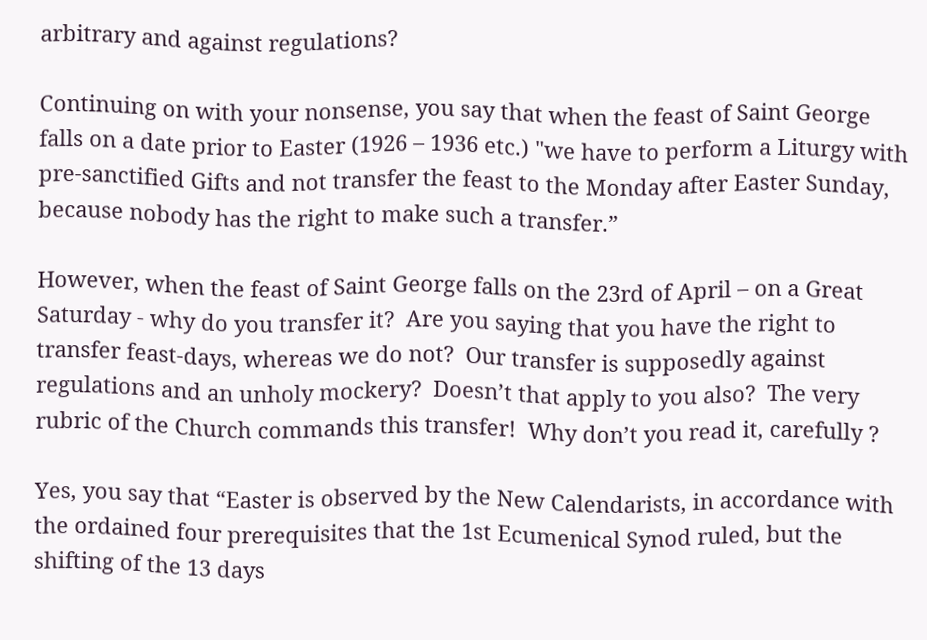arbitrary and against regulations?

Continuing on with your nonsense, you say that when the feast of Saint George falls on a date prior to Easter (1926 – 1936 etc.) "we have to perform a Liturgy with pre-sanctified Gifts and not transfer the feast to the Monday after Easter Sunday, because nobody has the right to make such a transfer.”

However, when the feast of Saint George falls on the 23rd of April – on a Great Saturday - why do you transfer it?  Are you saying that you have the right to transfer feast-days, whereas we do not?  Our transfer is supposedly against regulations and an unholy mockery?  Doesn’t that apply to you also?  The very rubric of the Church commands this transfer!  Why don’t you read it, carefully ?

Yes, you say that “Easter is observed by the New Calendarists, in accordance with the ordained four prerequisites that the 1st Ecumenical Synod ruled, but the shifting of the 13 days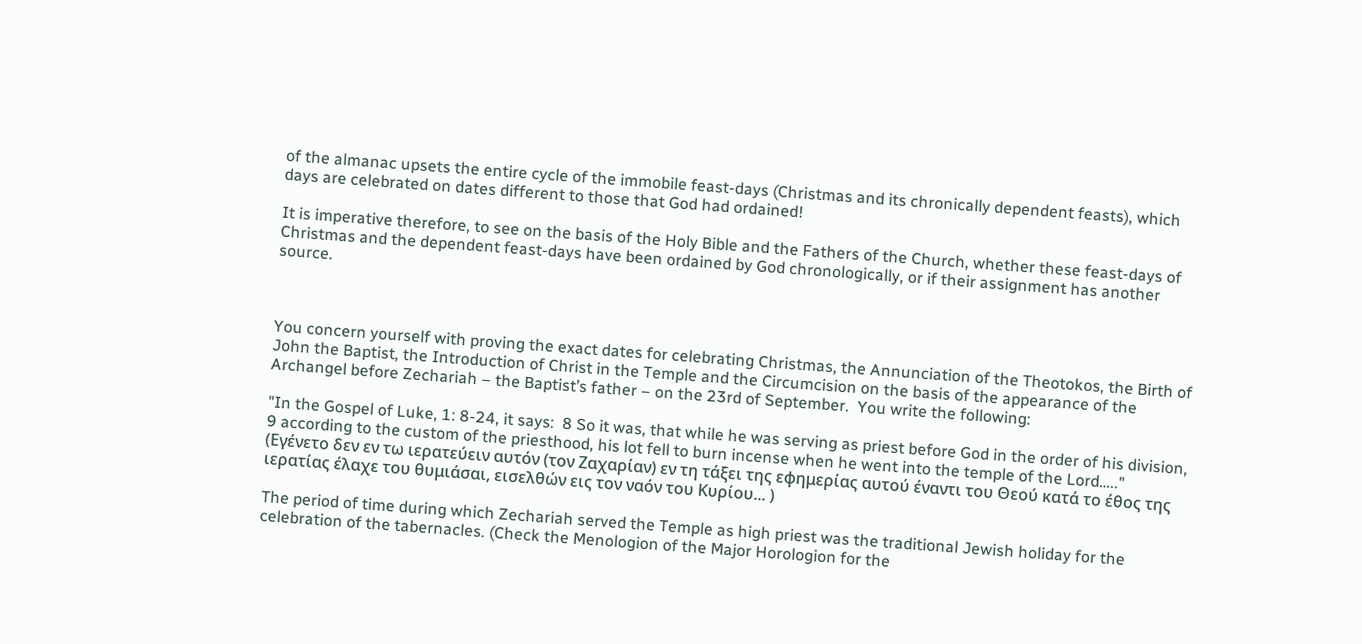of the almanac upsets the entire cycle of the immobile feast-days (Christmas and its chronically dependent feasts), which days are celebrated on dates different to those that God had ordained!

It is imperative therefore, to see on the basis of the Holy Bible and the Fathers of the Church, whether these feast-days of Christmas and the dependent feast-days have been ordained by God chronologically, or if their assignment has another source.



You concern yourself with proving the exact dates for celebrating Christmas, the Annunciation of the Theotokos, the Birth of John the Baptist, the Introduction of Christ in the Temple and the Circumcision on the basis of the appearance of the Archangel before Zechariah – the Baptist’s father – on the 23rd of September.  You write the following:

"In the Gospel of Luke, 1: 8-24, it says:  8 So it was, that while he was serving as priest before God in the order of his division, 9 according to the custom of the priesthood, his lot fell to burn incense when he went into the temple of the Lord….."  (Εγένετο δεν εν τω ιερατεύειν αυτόν (τον Ζαχαρίαν) εν τη τάξει της εφημερίας αυτού έναντι του Θεού κατά το έθος της ιερατίας έλαχε του θυμιάσαι, εισελθών εις τον ναόν του Κυρίου... )

The period of time during which Zechariah served the Temple as high priest was the traditional Jewish holiday for the celebration of the tabernacles. (Check the Menologion of the Major Horologion for the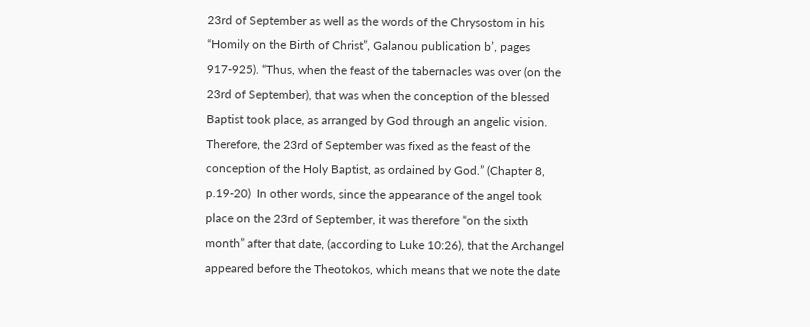23rd of September as well as the words of the Chrysostom in his “Homily on the Birth of Christ”, Galanou publication b’, pages 917-925). “Thus, when the feast of the tabernacles was over (on the 23rd of September), that was when the conception of the blessed Baptist took place, as arranged by God through an angelic vision. Therefore, the 23rd of September was fixed as the feast of the conception of the Holy Baptist, as ordained by God.” (Chapter 8, p.19-20)  In other words, since the appearance of the angel took place on the 23rd of September, it was therefore “on the sixth month” after that date, (according to Luke 10:26), that the Archangel appeared before the Theotokos, which means that we note the date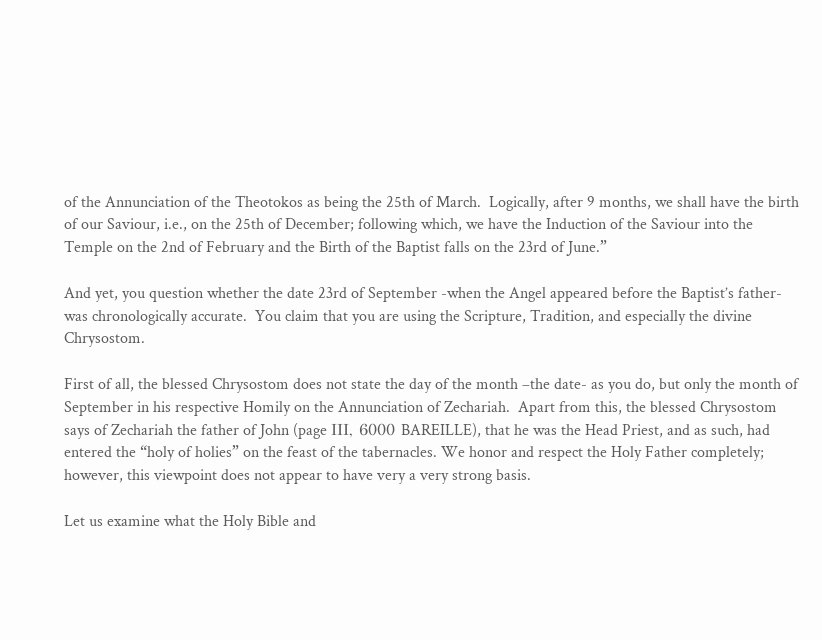of the Annunciation of the Theotokos as being the 25th of March.  Logically, after 9 months, we shall have the birth of our Saviour, i.e., on the 25th of December; following which, we have the Induction of the Saviour into the Temple on the 2nd of February and the Birth of the Baptist falls on the 23rd of June.”

And yet, you question whether the date 23rd of September -when the Angel appeared before the Baptist’s father- was chronologically accurate.  You claim that you are using the Scripture, Tradition, and especially the divine Chrysostom.

First of all, the blessed Chrysostom does not state the day of the month –the date- as you do, but only the month of September in his respective Homily on the Annunciation of Zechariah.  Apart from this, the blessed Chrysostom says of Zechariah the father of John (page ΙΙΙ, 6000 BAREILLE), that he was the Head Priest, and as such, had entered the “holy of holies” on the feast of the tabernacles. We honor and respect the Holy Father completely; however, this viewpoint does not appear to have very a very strong basis.

Let us examine what the Holy Bible and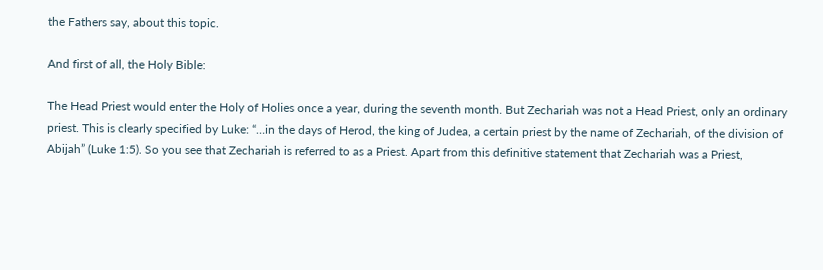the Fathers say, about this topic.

And first of all, the Holy Bible:

The Head Priest would enter the Holy of Holies once a year, during the seventh month. But Zechariah was not a Head Priest, only an ordinary priest. This is clearly specified by Luke: “…in the days of Herod, the king of Judea, a certain priest by the name of Zechariah, of the division of Abijah” (Luke 1:5). So you see that Zechariah is referred to as a Priest. Apart from this definitive statement that Zechariah was a Priest,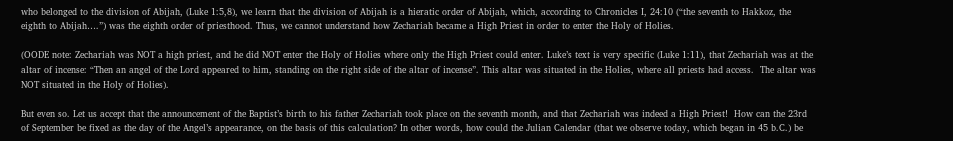who belonged to the division of Abijah, (Luke 1:5,8), we learn that the division of Abijah is a hieratic order of Abijah, which, according to Chronicles I, 24:10 (“the seventh to Hakkoz, the eighth to Abijah….”) was the eighth order of priesthood. Thus, we cannot understand how Zechariah became a High Priest in order to enter the Holy of Holies.

(OODE note: Zechariah was NOT a high priest, and he did NOT enter the Holy of Holies where only the High Priest could enter. Luke’s text is very specific (Luke 1:11), that Zechariah was at the altar of incense: “Then an angel of the Lord appeared to him, standing on the right side of the altar of incense”. This altar was situated in the Holies, where all priests had access.  The altar was NOT situated in the Holy of Holies).

But even so. Let us accept that the announcement of the Baptist’s birth to his father Zechariah took place on the seventh month, and that Zechariah was indeed a High Priest!  How can the 23rd of September be fixed as the day of the Angel’s appearance, on the basis of this calculation? In other words, how could the Julian Calendar (that we observe today, which began in 45 b.C.) be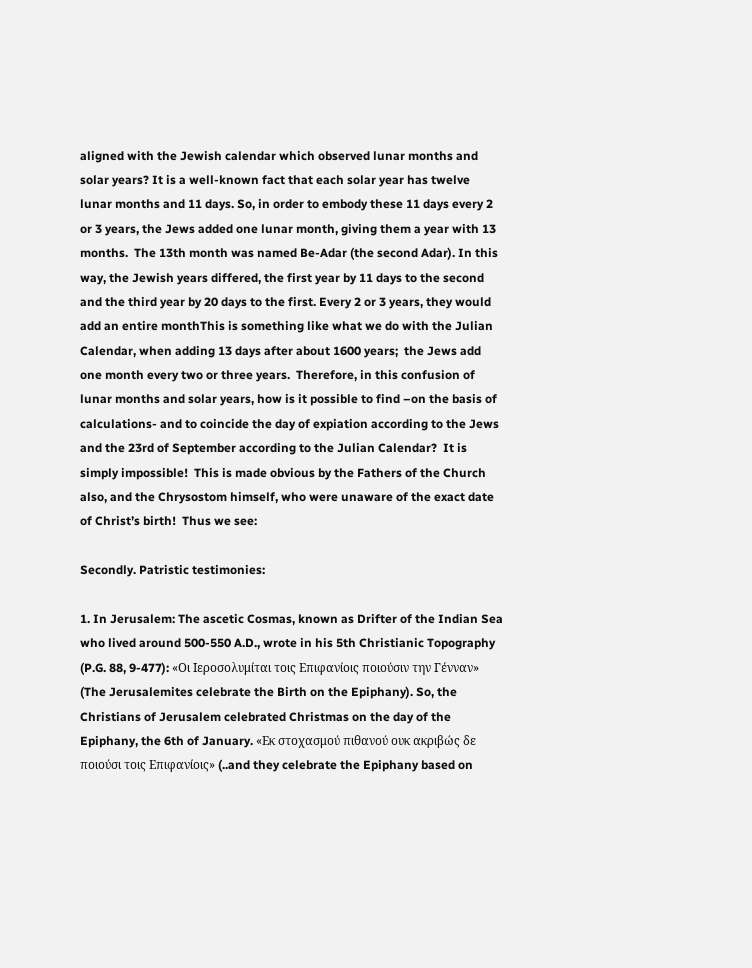aligned with the Jewish calendar which observed lunar months and solar years? It is a well-known fact that each solar year has twelve lunar months and 11 days. So, in order to embody these 11 days every 2 or 3 years, the Jews added one lunar month, giving them a year with 13 months.  The 13th month was named Be-Adar (the second Adar). In this way, the Jewish years differed, the first year by 11 days to the second and the third year by 20 days to the first. Every 2 or 3 years, they would add an entire monthThis is something like what we do with the Julian Calendar, when adding 13 days after about 1600 years;  the Jews add one month every two or three years.  Therefore, in this confusion of lunar months and solar years, how is it possible to find –on the basis of calculations- and to coincide the day of expiation according to the Jews and the 23rd of September according to the Julian Calendar?  It is simply impossible!  This is made obvious by the Fathers of the Church also, and the Chrysostom himself, who were unaware of the exact date of Christ’s birth!  Thus we see:

Secondly. Patristic testimonies:

1. In Jerusalem: The ascetic Cosmas, known as Drifter of the Indian Sea who lived around 500-550 A.D., wrote in his 5th Christianic Topography (P.G. 88, 9-477): «Οι Ιεροσολυμίται τοις Επιφανίοις ποιούσιν την Γένναν» (The Jerusalemites celebrate the Birth on the Epiphany). So, the Christians of Jerusalem celebrated Christmas on the day of the Epiphany, the 6th of January. «Εκ στοχασμού πιθανού ουκ ακριβώς δε ποιούσι τοις Επιφανίοις» (..and they celebrate the Epiphany based on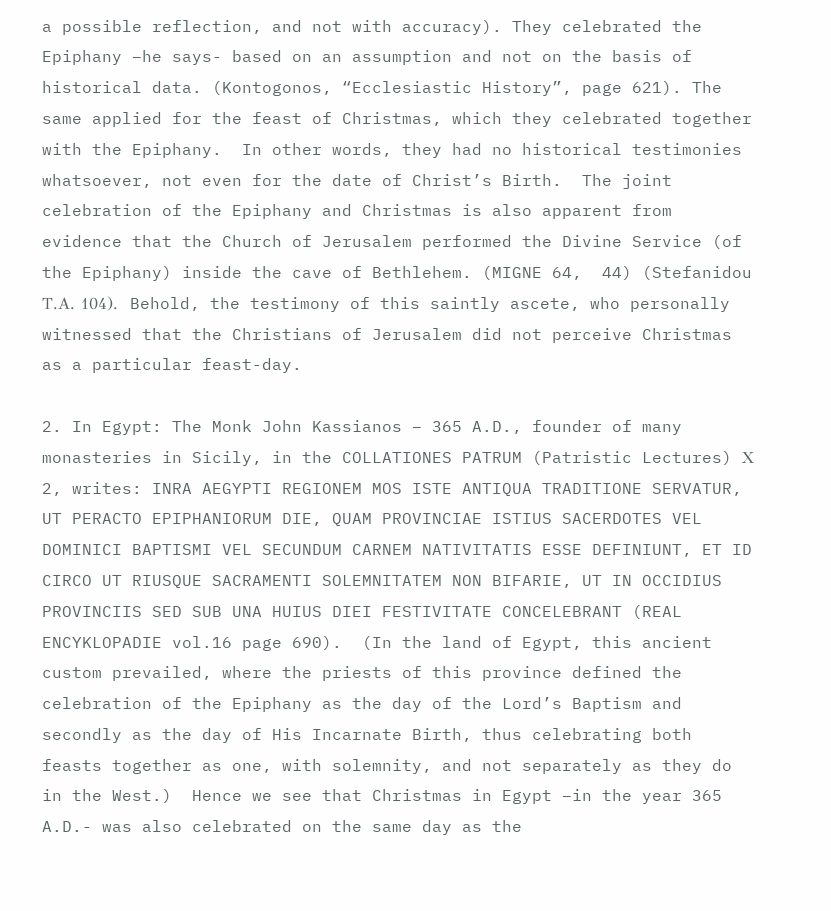a possible reflection, and not with accuracy). They celebrated the Epiphany –he says- based on an assumption and not on the basis of historical data. (Kontogonos, “Ecclesiastic History”, page 621). The same applied for the feast of Christmas, which they celebrated together with the Epiphany.  In other words, they had no historical testimonies whatsoever, not even for the date of Christ’s Birth.  The joint celebration of the Epiphany and Christmas is also apparent from evidence that the Church of Jerusalem performed the Divine Service (of the Epiphany) inside the cave of Bethlehem. (MIGNE 64,  44) (Stefanidou Τ.Α. 104).  Behold, the testimony of this saintly ascete, who personally witnessed that the Christians of Jerusalem did not perceive Christmas as a particular feast-day.

2. In Egypt: The Monk John Kassianos – 365 A.D., founder of many monasteries in Sicily, in the COLLATIONES PATRUM (Patristic Lectures) Χ 2, writes: INRA AEGYPTI REGIONEM MOS ISTE ANTIQUA TRADITIONE SERVATUR, UT PERACTO EPIPHANIORUM DIE, QUAM PROVINCIAE ISTIUS SACERDOTES VEL DOMINICI BAPTISMI VEL SECUNDUM CARNEM NATIVITATIS ESSE DEFINIUNT, ET ID CIRCO UT RIUSQUE SACRAMENTI SOLEMNITATEM NON BIFARIE, UT IN OCCIDIUS PROVINCIIS SED SUB UNA HUIUS DIEI FESTIVITATE CONCELEBRANT (REAL ENCYKLOPADIE vol.16 page 690).  (In the land of Egypt, this ancient custom prevailed, where the priests of this province defined the celebration of the Epiphany as the day of the Lord’s Baptism and secondly as the day of His Incarnate Birth, thus celebrating both feasts together as one, with solemnity, and not separately as they do in the West.)  Hence we see that Christmas in Egypt –in the year 365 A.D.- was also celebrated on the same day as the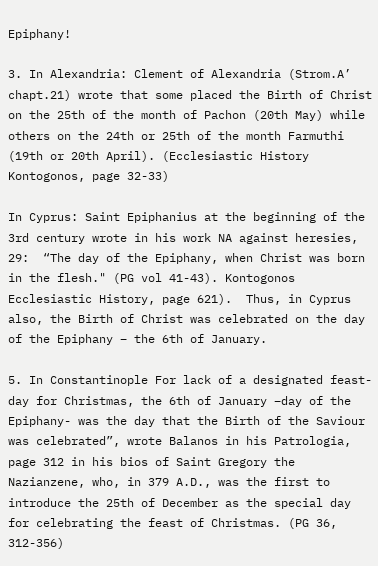Epiphany!

3. In Alexandria: Clement of Alexandria (Strom.A’ chapt.21) wrote that some placed the Birth of Christ on the 25th of the month of Pachon (20th May) while others on the 24th or 25th of the month Farmuthi (19th or 20th April). (Ecclesiastic History Kontogonos, page 32-33)

In Cyprus: Saint Epiphanius at the beginning of the 3rd century wrote in his work NA against heresies, 29:  “The day of the Epiphany, when Christ was born in the flesh." (PG vol 41-43). Kontogonos Ecclesiastic History, page 621).  Thus, in Cyprus also, the Birth of Christ was celebrated on the day of the Epiphany – the 6th of January.

5. In Constantinople For lack of a designated feast-day for Christmas, the 6th of January –day of the Epiphany- was the day that the Birth of the Saviour was celebrated”, wrote Balanos in his Patrologia, page 312 in his bios of Saint Gregory the Nazianzene, who, in 379 A.D., was the first to introduce the 25th of December as the special day for celebrating the feast of Christmas. (PG 36, 312-356)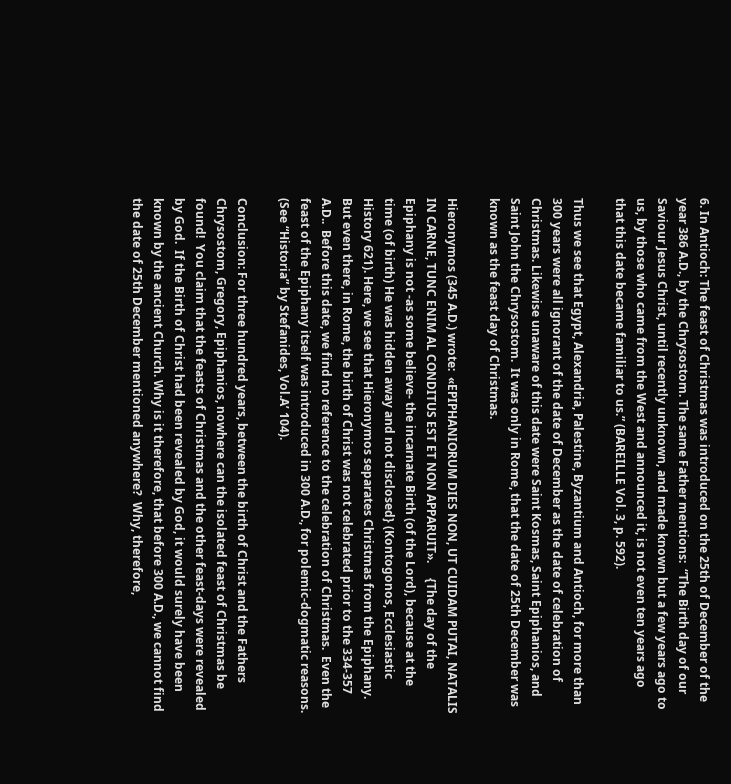6. In Antioch: The feast of Christmas was introduced on the 25th of December of the year 386 A.D., by the Chrysostom. The same Father mentions:  “The Birth day of our Saviour Jesus Christ, until recently unknown, and made known but a few years ago to us, by those who came from the West and announced it, is not even ten years ago that this date became familiar to us.” (BAREILLE Vol. 3, p. 592).

Thus we see that Egypt, Alexandria, Palestine, Byzantium and Antioch, for more than 300 years were all ignorant of the date of December as the date of celebration of Christmas. Likewise unaware of this date were Saint Kosmas, Saint Epiphanios, and Saint John the Chrysostom.  It was only in Rome, that the date of 25th December was known as the feast day of Christmas.

Hieronymos (345 A.D.) wrote:  «EPIPHANIORUM DIES NON, UT CUIDAM PUTAI, NATALIS IN CARNE, TUNC ENIM AL CONDITUS EST ET NON APPARUIT».     {The day of the Epiphany is not -as some believe- the incarnate Birth (of the Lord), because at the time (of birth) He was hidden away and not disclosed} (Kontogonos, Ecclesiastic History 621). Here, we see that Hieronymos separates Christmas from the Epiphany. But even there, in Rome, the birth of Christ was not celebrated prior to the 334-357 A.D..  Before this date, we find no reference to the celebration of Christmas.  Even the feast of the Epiphany itself was introduced in 300 A.D., for polemic-dogmatic reasons. (See “Historia” by Stefanides, Vol.A’ 104).

Conclusion: For three hundred years, between the birth of Christ and the Fathers Chrysostom, Gregory, Epiphanios, nowhere can the isolated feast of Christmas be found!  You claim that the feasts of Christmas and the other feast-days were revealed by God.  If the Birth of Christ had been revealed by God, it would surely have been known by the ancient Church. Why is it therefore, that before 300 A.D., we cannot find the date of 25th December mentioned anywhere?  Why, therefore,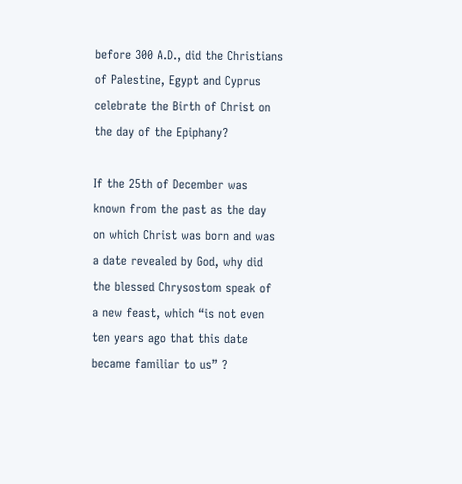before 300 A.D., did the Christians of Palestine, Egypt and Cyprus celebrate the Birth of Christ on the day of the Epiphany?

If the 25th of December was known from the past as the day on which Christ was born and was a date revealed by God, why did the blessed Chrysostom speak of a new feast, which “is not even ten years ago that this date became familiar to us” ?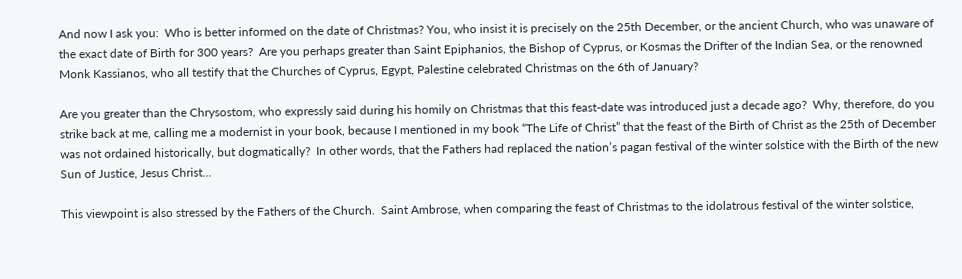And now I ask you:  Who is better informed on the date of Christmas? You, who insist it is precisely on the 25th December, or the ancient Church, who was unaware of the exact date of Birth for 300 years?  Are you perhaps greater than Saint Epiphanios, the Bishop of Cyprus, or Kosmas the Drifter of the Indian Sea, or the renowned Monk Kassianos, who all testify that the Churches of Cyprus, Egypt, Palestine celebrated Christmas on the 6th of January?

Are you greater than the Chrysostom, who expressly said during his homily on Christmas that this feast-date was introduced just a decade ago?  Why, therefore, do you strike back at me, calling me a modernist in your book, because I mentioned in my book “The Life of Christ” that the feast of the Birth of Christ as the 25th of December was not ordained historically, but dogmatically?  In other words, that the Fathers had replaced the nation’s pagan festival of the winter solstice with the Birth of the new Sun of Justice, Jesus Christ…

This viewpoint is also stressed by the Fathers of the Church.  Saint Ambrose, when comparing the feast of Christmas to the idolatrous festival of the winter solstice,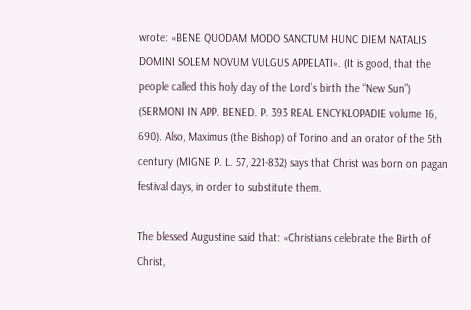wrote: «BENE QUODAM MODO SANCTUM HUNC DIEM NATALIS DOMINI SOLEM NOVUM VULGUS APPELATI». (It is good, that the people called this holy day of the Lord’s birth the “New Sun”)  (SERMONI IN APP. BENED. P. 393 REAL ENCYKLOPADIE volume 16,  690). Also, Maximus (the Bishop) of Torino and an orator of the 5th century (MIGNE P. L. 57, 221-832) says that Christ was born on pagan festival days, in order to substitute them.

The blessed Augustine said that: «Christians celebrate the Birth of Christ,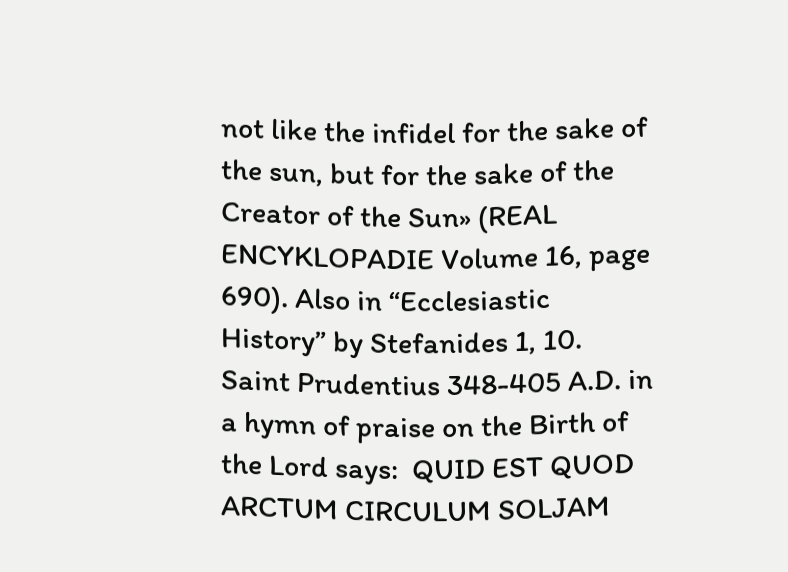not like the infidel for the sake of the sun, but for the sake of the Creator of the Sun» (REAL ENCYKLOPADIE Volume 16, page 690). Also in “Ecclesiastic History” by Stefanides 1, 10. Saint Prudentius 348-405 A.D. in a hymn of praise on the Birth of the Lord says:  QUID EST QUOD ARCTUM CIRCULUM SOLJAM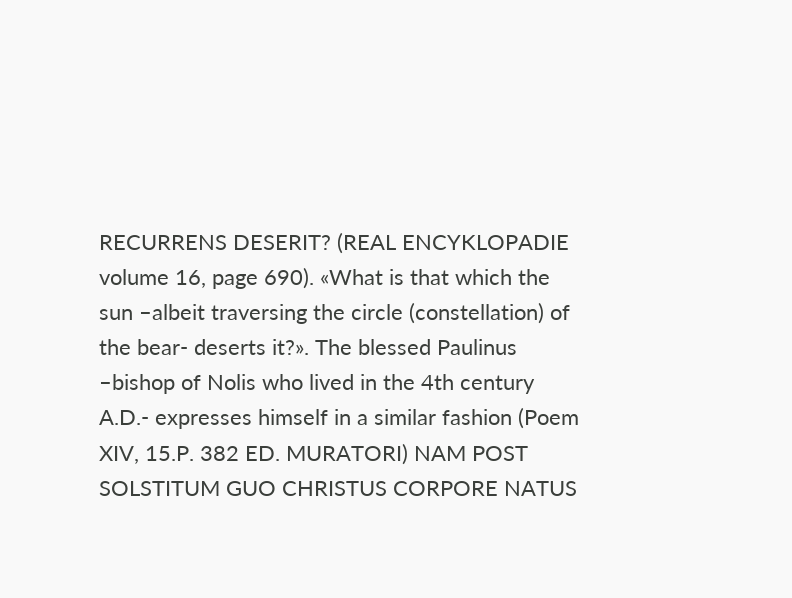RECURRENS DESERIT? (REAL ENCYKLOPADIE volume 16, page 690). «What is that which the sun –albeit traversing the circle (constellation) of the bear- deserts it?». The blessed Paulinus –bishop of Nolis who lived in the 4th century A.D.- expresses himself in a similar fashion (Poem XIV, 15.P. 382 ED. MURATORI) NAM POST SOLSTITUM GUO CHRISTUS CORPORE NATUS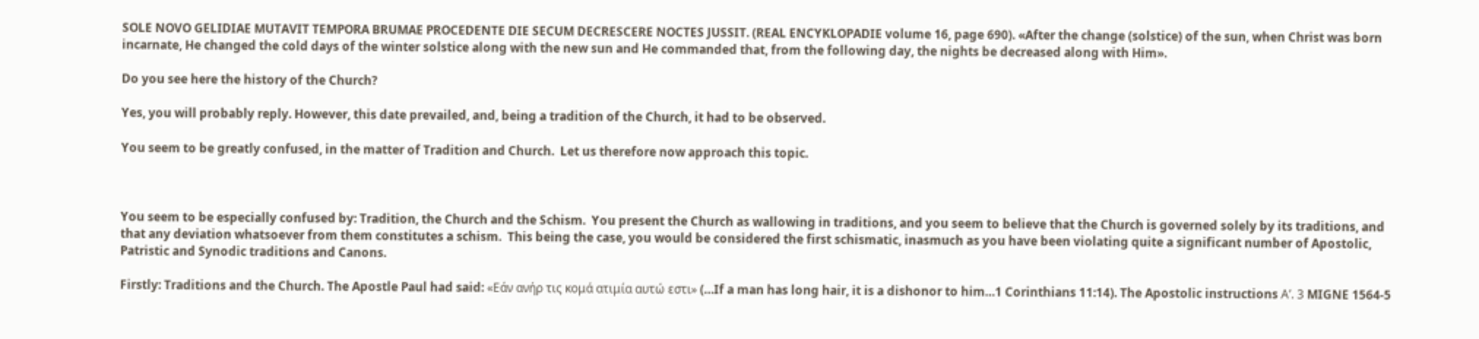SOLE NOVO GELIDIAE MUTAVIT TEMPORA BRUMAE PROCEDENTE DIE SECUM DECRESCERE NOCTES JUSSIT. (REAL ENCYKLOPADIE volume 16, page 690). «After the change (solstice) of the sun, when Christ was born incarnate, He changed the cold days of the winter solstice along with the new sun and He commanded that, from the following day, the nights be decreased along with Him».

Do you see here the history of the Church?

Yes, you will probably reply. However, this date prevailed, and, being a tradition of the Church, it had to be observed.

You seem to be greatly confused, in the matter of Tradition and Church.  Let us therefore now approach this topic.



You seem to be especially confused by: Tradition, the Church and the Schism.  You present the Church as wallowing in traditions, and you seem to believe that the Church is governed solely by its traditions, and that any deviation whatsoever from them constitutes a schism.  This being the case, you would be considered the first schismatic, inasmuch as you have been violating quite a significant number of Apostolic, Patristic and Synodic traditions and Canons.

Firstly: Traditions and the Church. The Apostle Paul had said: «Εάν ανήρ τις κομά ατιμία αυτώ εστι» (…If a man has long hair, it is a dishonor to him…1 Corinthians 11:14). The Apostolic instructions Α’. 3 MIGNE 1564-5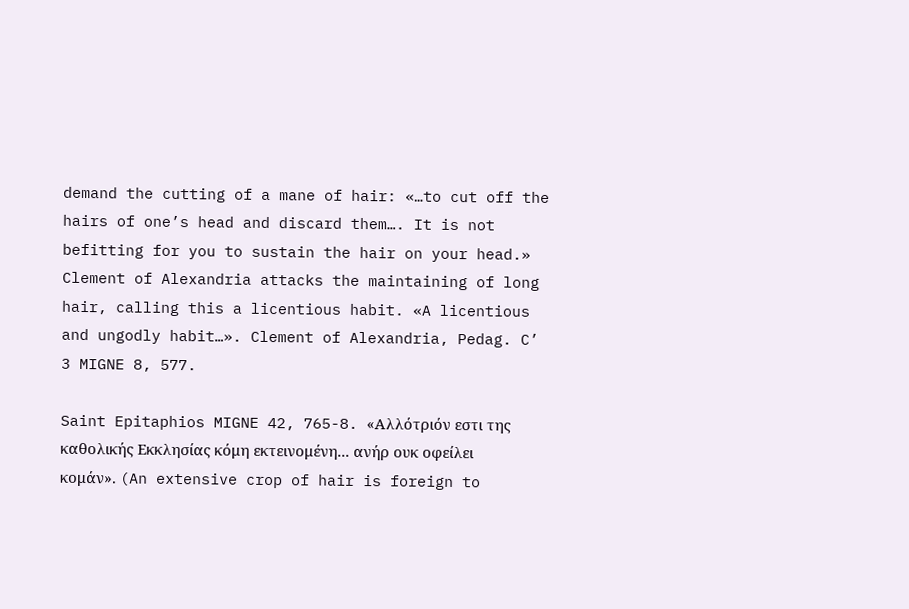demand the cutting of a mane of hair: «…to cut off the hairs of one’s head and discard them…. It is not befitting for you to sustain the hair on your head.»  Clement of Alexandria attacks the maintaining of long hair, calling this a licentious habit. «A licentious and ungodly habit…». Clement of Alexandria, Pedag. C’ 3 MIGNE 8, 577.

Saint Epitaphios MIGNE 42, 765-8. «Αλλότριόν εστι της καθολικής Εκκλησίας κόμη εκτεινομένη... ανήρ ουκ οφείλει κομάν». (An extensive crop of hair is foreign to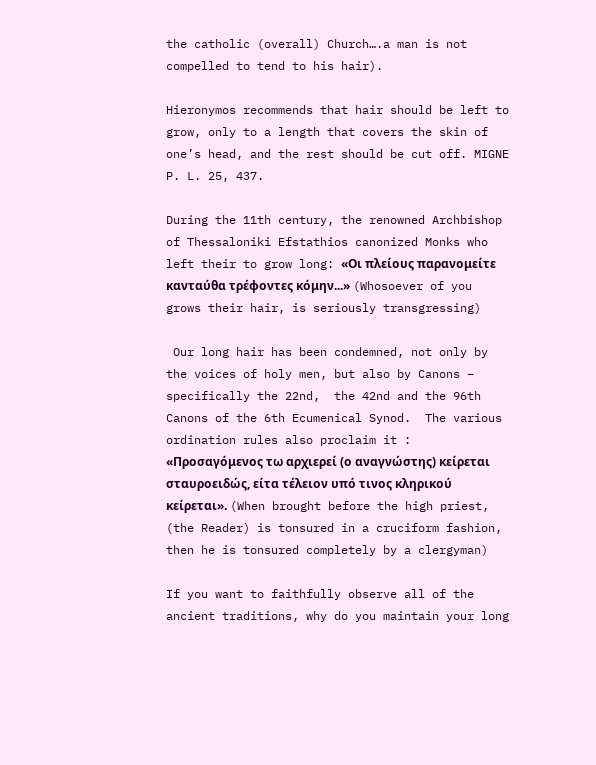the catholic (overall) Church….a man is not compelled to tend to his hair).

Hieronymos recommends that hair should be left to grow, only to a length that covers the skin of one’s head, and the rest should be cut off. MIGNE P. L. 25, 437.

During the 11th century, the renowned Archbishop of Thessaloniki Efstathios canonized Monks who left their to grow long: «Οι πλείους παρανομείτε κανταύθα τρέφοντες κόμην...» (Whosoever of you grows their hair, is seriously transgressing)

 Our long hair has been condemned, not only by the voices of holy men, but also by Canons – specifically the 22nd,  the 42nd and the 96th Canons of the 6th Ecumenical Synod.  The various ordination rules also proclaim it :  «Προσαγόμενος τω αρχιερεί (ο αναγνώστης) κείρεται σταυροειδώς, είτα τέλειον υπό τινος κληρικού κείρεται». (When brought before the high priest, (the Reader) is tonsured in a cruciform fashion, then he is tonsured completely by a clergyman)

If you want to faithfully observe all of the ancient traditions, why do you maintain your long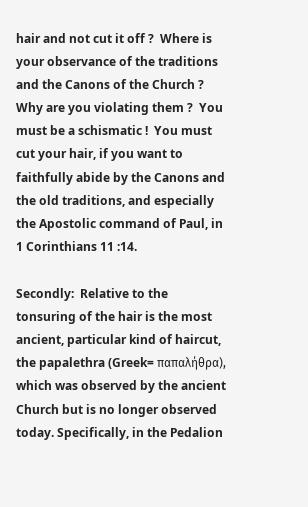hair and not cut it off ?  Where is your observance of the traditions and the Canons of the Church ?  Why are you violating them ?  You must be a schismatic !  You must cut your hair, if you want to faithfully abide by the Canons and the old traditions, and especially the Apostolic command of Paul, in 1 Corinthians 11 :14.

Secondly:  Relative to the tonsuring of the hair is the most ancient, particular kind of haircut, the papalethra (Greek= παπαλήθρα), which was observed by the ancient Church but is no longer observed today. Specifically, in the Pedalion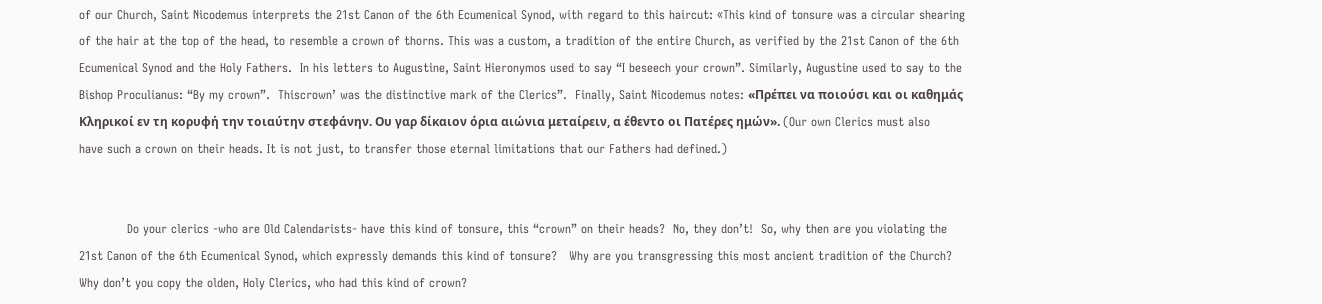of our Church, Saint Nicodemus interprets the 21st Canon of the 6th Ecumenical Synod, with regard to this haircut: «This kind of tonsure was a circular shearing of the hair at the top of the head, to resemble a crown of thorns. This was a custom, a tradition of the entire Church, as verified by the 21st Canon of the 6th Ecumenical Synod and the Holy Fathers.  In his letters to Augustine, Saint Hieronymos used to say “I beseech your crown”. Similarly, Augustine used to say to the Bishop Proculianus: “By my crown”.  Thiscrown’ was the distinctive mark of the Clerics”.  Finally, Saint Nicodemus notes: «Πρέπει να ποιούσι και οι καθημάς Κληρικοί εν τη κορυφή την τοιαύτην στεφάνην. Ου γαρ δίκαιον όρια αιώνια μεταίρειν, α έθεντο οι Πατέρες ημών». (Our own Clerics must also have such a crown on their heads. It is not just, to transfer those eternal limitations that our Fathers had defined.)


            Do your clerics -who are Old Calendarists- have this kind of tonsure, this “crown” on their heads?  No, they don’t!  So, why then are you violating the 21st Canon of the 6th Ecumenical Synod, which expressly demands this kind of tonsure?   Why are you transgressing this most ancient tradition of the Church?  Why don’t you copy the olden, Holy Clerics, who had this kind of crown?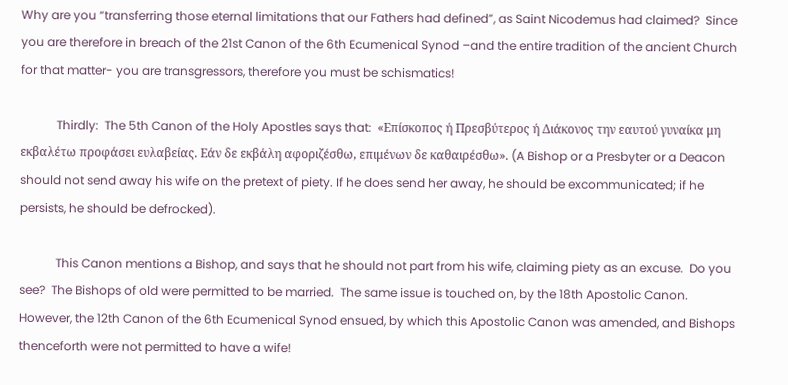Why are you “transferring those eternal limitations that our Fathers had defined”, as Saint Nicodemus had claimed?  Since you are therefore in breach of the 21st Canon of the 6th Ecumenical Synod –and the entire tradition of the ancient Church for that matter- you are transgressors, therefore you must be schismatics!

            Thirdly:  The 5th Canon of the Holy Apostles says that:  «Επίσκοπος ή Πρεσβύτερος ή Διάκονος την εαυτού γυναίκα μη εκβαλέτω προφάσει ευλαβείας. Εάν δε εκβάλη αφοριζέσθω, επιμένων δε καθαιρέσθω». (A Bishop or a Presbyter or a Deacon should not send away his wife on the pretext of piety. If he does send her away, he should be excommunicated; if he persists, he should be defrocked).

            This Canon mentions a Bishop, and says that he should not part from his wife, claiming piety as an excuse.  Do you see?  The Bishops of old were permitted to be married.  The same issue is touched on, by the 18th Apostolic Canon. However, the 12th Canon of the 6th Ecumenical Synod ensued, by which this Apostolic Canon was amended, and Bishops thenceforth were not permitted to have a wife!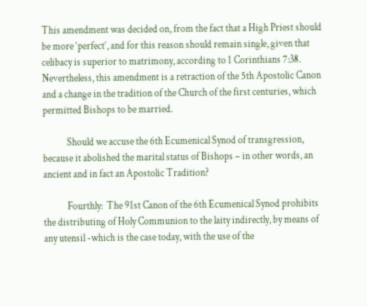This amendment was decided on, from the fact that a High Priest should be more ‘perfect’, and for this reason should remain single, given that celibacy is superior to matrimony, according to 1 Corinthians 7:38.  Nevertheless, this amendment is a retraction of the 5th Apostolic Canon and a change in the tradition of the Church of the first centuries, which permitted Bishops to be married.

            Should we accuse the 6th Ecumenical Synod of transgression, because it abolished the marital status of Bishops – in other words, an ancient and in fact an Apostolic Tradition?

            Fourthly:  The 91st Canon of the 6th Ecumenical Synod prohibits the distributing of Holy Communion to the laity indirectly, by means of any utensil -which is the case today, with the use of the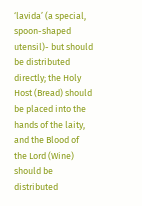‘lavida’ (a special, spoon-shaped utensil)- but should be distributed directly; the Holy Host (Bread) should be placed into the hands of the laity, and the Blood of the Lord (Wine) should be distributed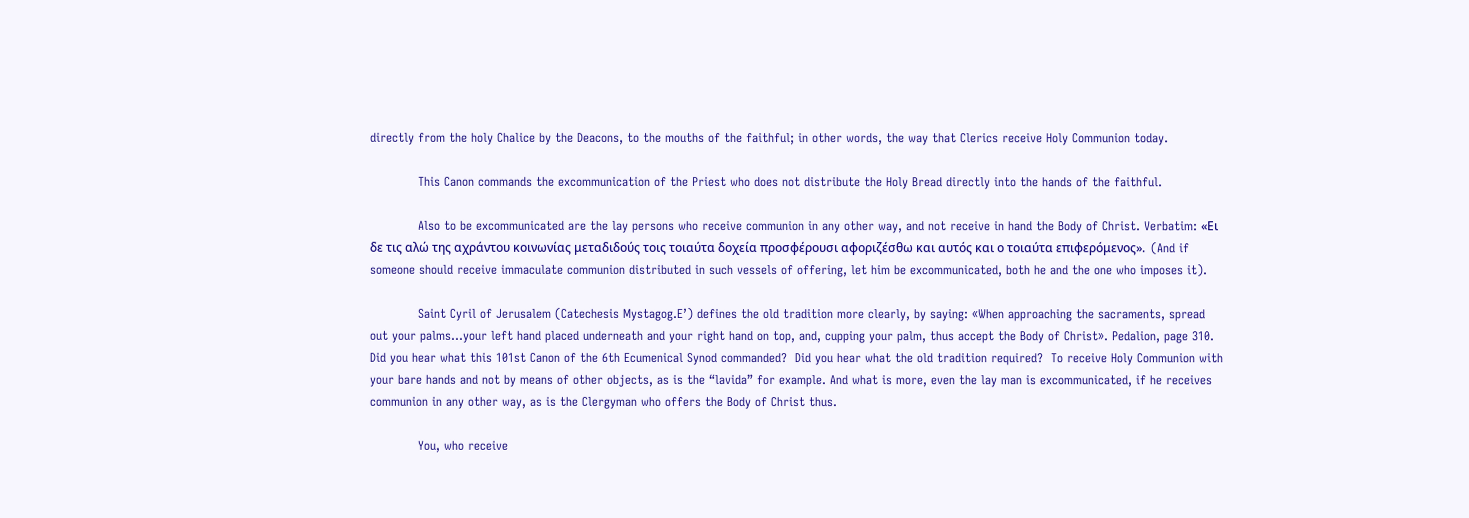directly from the holy Chalice by the Deacons, to the mouths of the faithful; in other words, the way that Clerics receive Holy Communion today.

            This Canon commands the excommunication of the Priest who does not distribute the Holy Bread directly into the hands of the faithful.

            Also to be excommunicated are the lay persons who receive communion in any other way, and not receive in hand the Body of Christ. Verbatim: «Ει δε τις αλώ της αχράντου κοινωνίας μεταδιδούς τοις τοιαύτα δοχεία προσφέρουσι αφοριζέσθω και αυτός και ο τοιαύτα επιφερόμενος».  (And if someone should receive immaculate communion distributed in such vessels of offering, let him be excommunicated, both he and the one who imposes it).

            Saint Cyril of Jerusalem (Catechesis Mystagog.E’) defines the old tradition more clearly, by saying: «When approaching the sacraments, spread out your palms…your left hand placed underneath and your right hand on top, and, cupping your palm, thus accept the Body of Christ». Pedalion, page 310. Did you hear what this 101st Canon of the 6th Ecumenical Synod commanded?  Did you hear what the old tradition required?  To receive Holy Communion with your bare hands and not by means of other objects, as is the “lavida” for example. And what is more, even the lay man is excommunicated, if he receives communion in any other way, as is the Clergyman who offers the Body of Christ thus.

            You, who receive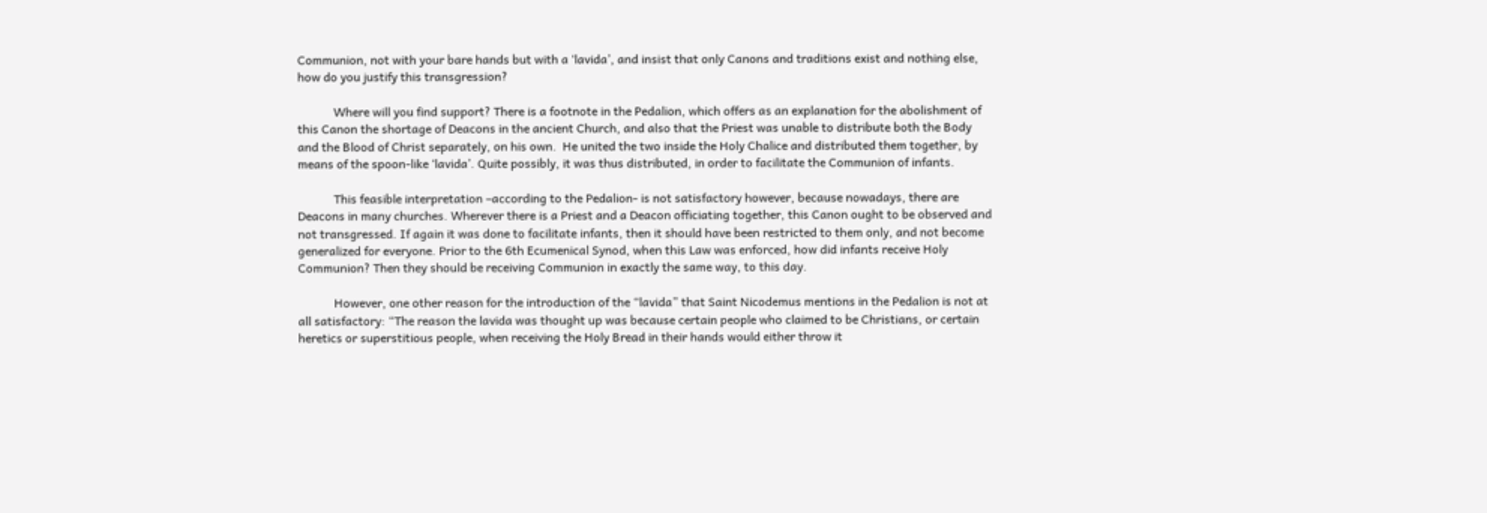Communion, not with your bare hands but with a ‘lavida’, and insist that only Canons and traditions exist and nothing else, how do you justify this transgression?

            Where will you find support? There is a footnote in the Pedalion, which offers as an explanation for the abolishment of this Canon the shortage of Deacons in the ancient Church, and also that the Priest was unable to distribute both the Body and the Blood of Christ separately, on his own.  He united the two inside the Holy Chalice and distributed them together, by means of the spoon-like ‘lavida’. Quite possibly, it was thus distributed, in order to facilitate the Communion of infants.

            This feasible interpretation –according to the Pedalion- is not satisfactory however, because nowadays, there are Deacons in many churches. Wherever there is a Priest and a Deacon officiating together, this Canon ought to be observed and not transgressed. If again it was done to facilitate infants, then it should have been restricted to them only, and not become generalized for everyone. Prior to the 6th Ecumenical Synod, when this Law was enforced, how did infants receive Holy Communion? Then they should be receiving Communion in exactly the same way, to this day.

            However, one other reason for the introduction of the “lavida” that Saint Nicodemus mentions in the Pedalion is not at all satisfactory: “The reason the lavida was thought up was because certain people who claimed to be Christians, or certain heretics or superstitious people, when receiving the Holy Bread in their hands would either throw it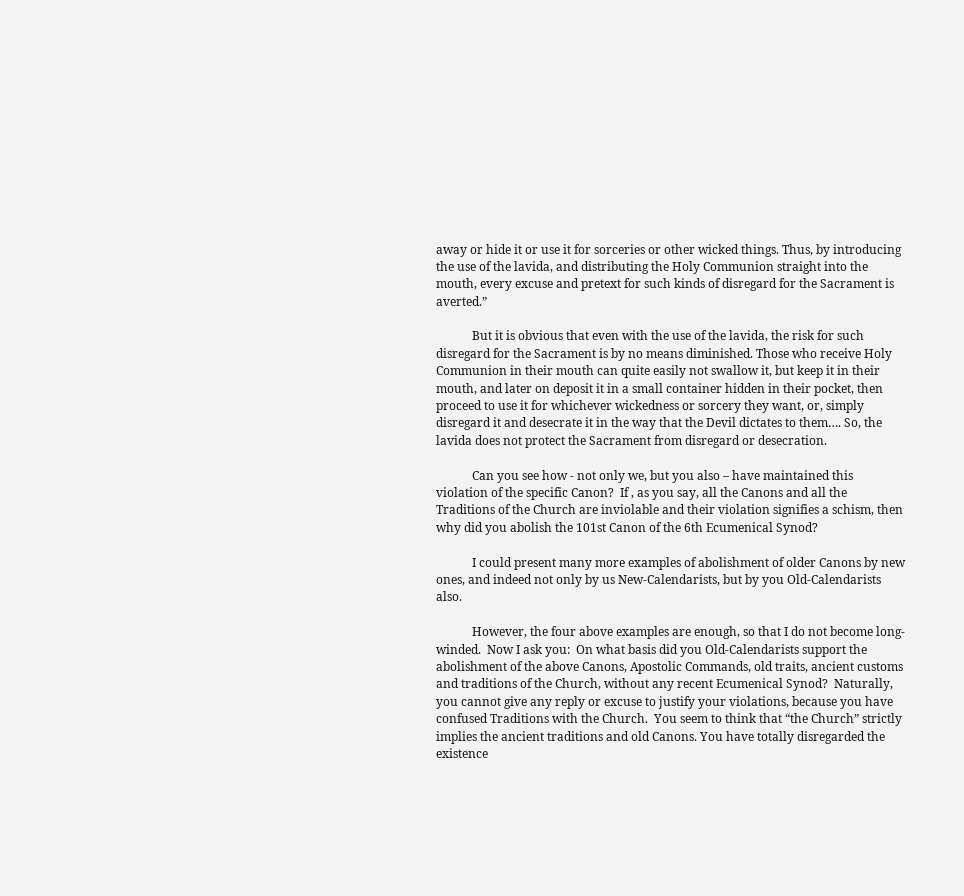away or hide it or use it for sorceries or other wicked things. Thus, by introducing the use of the lavida, and distributing the Holy Communion straight into the mouth, every excuse and pretext for such kinds of disregard for the Sacrament is averted.”

            But it is obvious that even with the use of the lavida, the risk for such disregard for the Sacrament is by no means diminished. Those who receive Holy Communion in their mouth can quite easily not swallow it, but keep it in their mouth, and later on deposit it in a small container hidden in their pocket, then proceed to use it for whichever wickedness or sorcery they want, or, simply disregard it and desecrate it in the way that the Devil dictates to them…. So, the lavida does not protect the Sacrament from disregard or desecration.

            Can you see how - not only we, but you also – have maintained this violation of the specific Canon?  If , as you say, all the Canons and all the Traditions of the Church are inviolable and their violation signifies a schism, then why did you abolish the 101st Canon of the 6th Ecumenical Synod?

            I could present many more examples of abolishment of older Canons by new ones, and indeed not only by us New-Calendarists, but by you Old-Calendarists also.

            However, the four above examples are enough, so that I do not become long-winded.  Now I ask you:  On what basis did you Old-Calendarists support the abolishment of the above Canons, Apostolic Commands, old traits, ancient customs and traditions of the Church, without any recent Ecumenical Synod?  Naturally, you cannot give any reply or excuse to justify your violations, because you have confused Traditions with the Church.  You seem to think that “the Church” strictly implies the ancient traditions and old Canons. You have totally disregarded the existence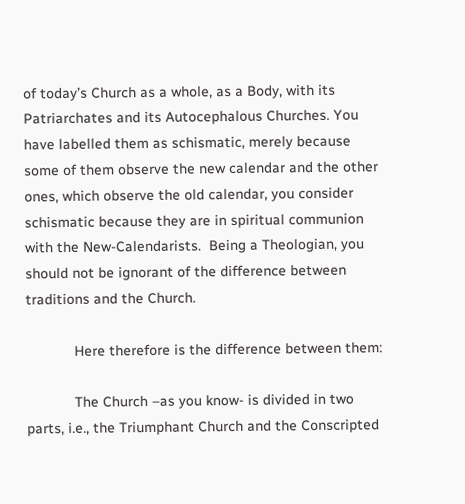of today’s Church as a whole, as a Body, with its Patriarchates and its Autocephalous Churches. You have labelled them as schismatic, merely because some of them observe the new calendar and the other ones, which observe the old calendar, you consider schismatic because they are in spiritual communion with the New-Calendarists.  Being a Theologian, you should not be ignorant of the difference between traditions and the Church.

            Here therefore is the difference between them:

            The Church –as you know- is divided in two parts, i.e., the Triumphant Church and the Conscripted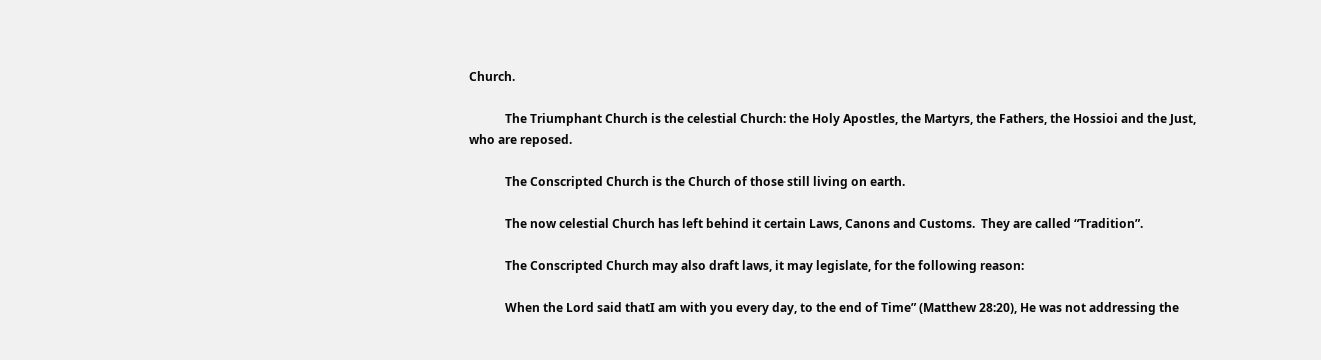Church.

            The Triumphant Church is the celestial Church: the Holy Apostles, the Martyrs, the Fathers, the Hossioi and the Just, who are reposed.

            The Conscripted Church is the Church of those still living on earth.

            The now celestial Church has left behind it certain Laws, Canons and Customs.  They are called “Tradition”.

            The Conscripted Church may also draft laws, it may legislate, for the following reason:

            When the Lord said thatI am with you every day, to the end of Time” (Matthew 28:20), He was not addressing the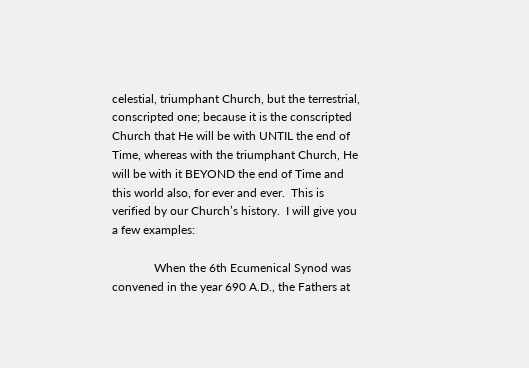celestial, triumphant Church, but the terrestrial, conscripted one; because it is the conscripted Church that He will be with UNTIL the end of Time, whereas with the triumphant Church, He will be with it BEYOND the end of Time and this world also, for ever and ever.  This is verified by our Church’s history.  I will give you a few examples:

              When the 6th Ecumenical Synod was convened in the year 690 A.D., the Fathers at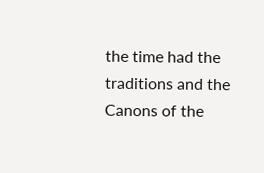the time had the traditions and the Canons of the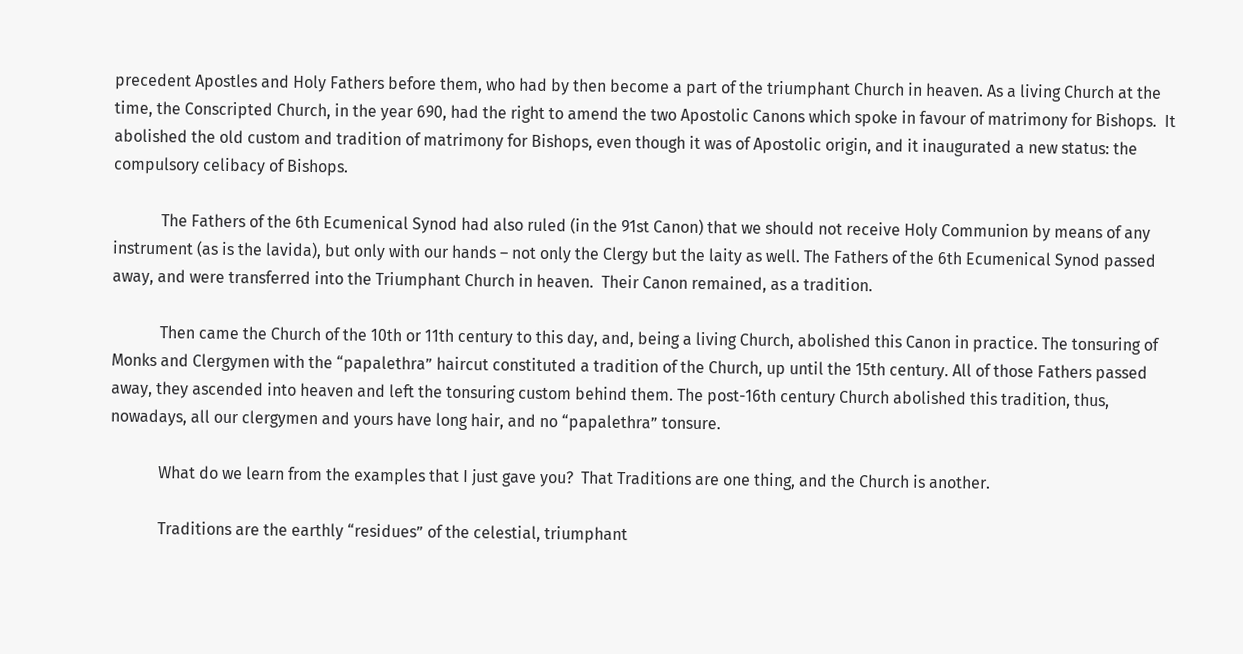precedent Apostles and Holy Fathers before them, who had by then become a part of the triumphant Church in heaven. As a living Church at the time, the Conscripted Church, in the year 690, had the right to amend the two Apostolic Canons which spoke in favour of matrimony for Bishops.  It abolished the old custom and tradition of matrimony for Bishops, even though it was of Apostolic origin, and it inaugurated a new status: the compulsory celibacy of Bishops.

            The Fathers of the 6th Ecumenical Synod had also ruled (in the 91st Canon) that we should not receive Holy Communion by means of any instrument (as is the lavida), but only with our hands – not only the Clergy but the laity as well. The Fathers of the 6th Ecumenical Synod passed away, and were transferred into the Triumphant Church in heaven.  Their Canon remained, as a tradition.

            Then came the Church of the 10th or 11th century to this day, and, being a living Church, abolished this Canon in practice. The tonsuring of Monks and Clergymen with the “papalethra” haircut constituted a tradition of the Church, up until the 15th century. All of those Fathers passed away, they ascended into heaven and left the tonsuring custom behind them. The post-16th century Church abolished this tradition, thus, nowadays, all our clergymen and yours have long hair, and no “papalethra” tonsure.

            What do we learn from the examples that I just gave you?  That Traditions are one thing, and the Church is another.

            Traditions are the earthly “residues” of the celestial, triumphant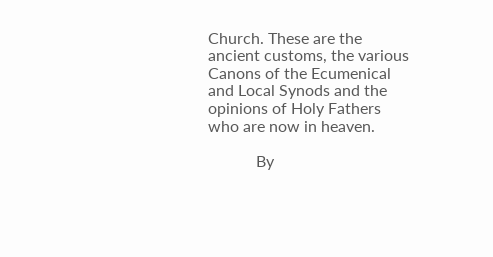Church. These are the ancient customs, the various Canons of the Ecumenical and Local Synods and the opinions of Holy Fathers who are now in heaven.

            By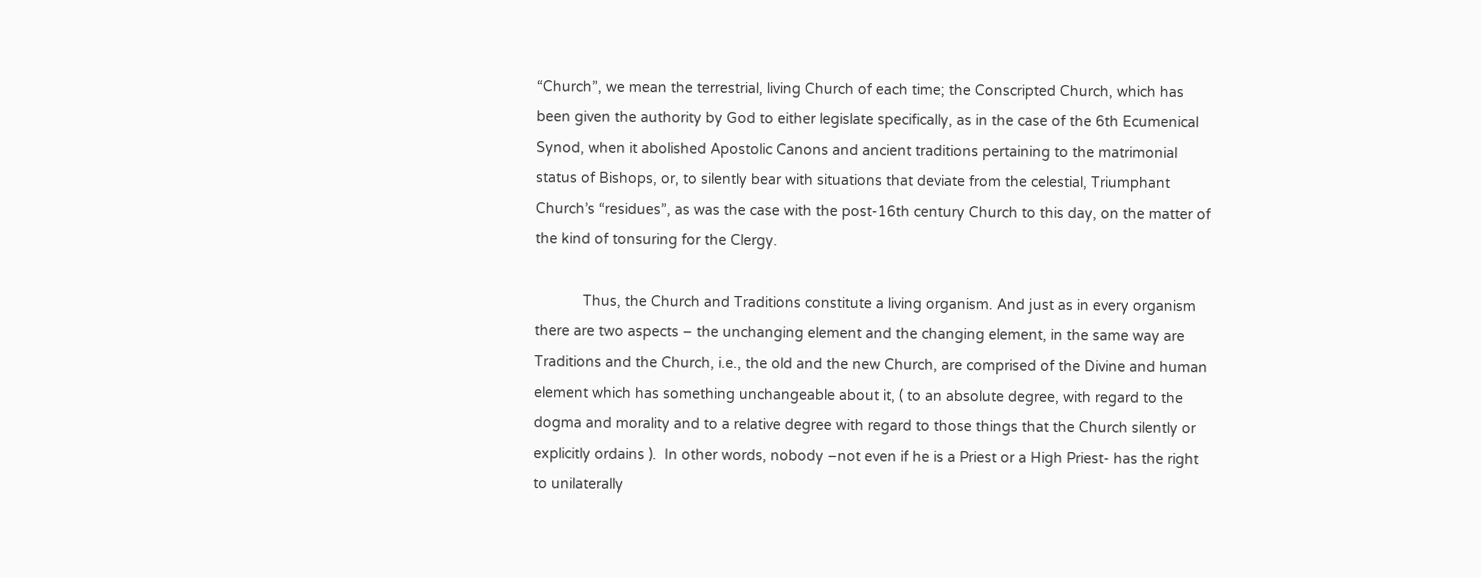“Church”, we mean the terrestrial, living Church of each time; the Conscripted Church, which has been given the authority by God to either legislate specifically, as in the case of the 6th Ecumenical Synod, when it abolished Apostolic Canons and ancient traditions pertaining to the matrimonial status of Bishops, or, to silently bear with situations that deviate from the celestial, Triumphant Church’s “residues”, as was the case with the post-16th century Church to this day, on the matter of the kind of tonsuring for the Clergy.

            Thus, the Church and Traditions constitute a living organism. And just as in every organism there are two aspects – the unchanging element and the changing element, in the same way are Traditions and the Church, i.e., the old and the new Church, are comprised of the Divine and human element which has something unchangeable about it, ( to an absolute degree, with regard to the dogma and morality and to a relative degree with regard to those things that the Church silently or explicitly ordains ).  In other words, nobody –not even if he is a Priest or a High Priest- has the right to unilaterally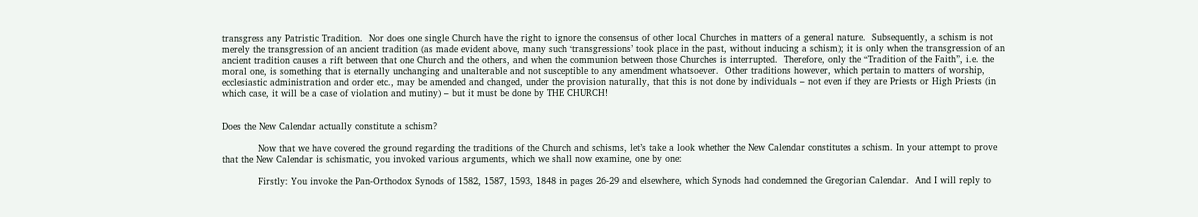transgress any Patristic Tradition.  Nor does one single Church have the right to ignore the consensus of other local Churches in matters of a general nature.  Subsequently, a schism is not merely the transgression of an ancient tradition (as made evident above, many such ‘transgressions’ took place in the past, without inducing a schism); it is only when the transgression of an ancient tradition causes a rift between that one Church and the others, and when the communion between those Churches is interrupted.  Therefore, only the “Tradition of the Faith”, i.e. the moral one, is something that is eternally unchanging and unalterable and not susceptible to any amendment whatsoever.  Other traditions however, which pertain to matters of worship, ecclesiastic administration and order etc., may be amended and changed, under the provision naturally, that this is not done by individuals – not even if they are Priests or High Priests (in which case, it will be a case of violation and mutiny) – but it must be done by THE CHURCH!


Does the New Calendar actually constitute a schism?

            Now that we have covered the ground regarding the traditions of the Church and schisms, let’s take a look whether the New Calendar constitutes a schism. In your attempt to prove that the New Calendar is schismatic, you invoked various arguments, which we shall now examine, one by one:

            Firstly: You invoke the Pan-Orthodox Synods of 1582, 1587, 1593, 1848 in pages 26-29 and elsewhere, which Synods had condemned the Gregorian Calendar.  And I will reply to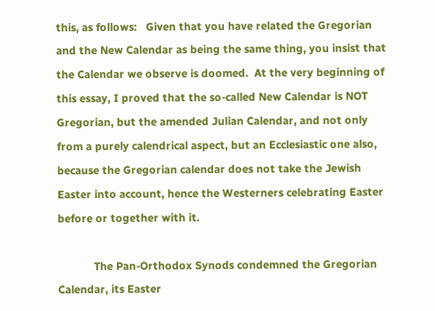this, as follows:   Given that you have related the Gregorian and the New Calendar as being the same thing, you insist that the Calendar we observe is doomed.  At the very beginning of this essay, I proved that the so-called New Calendar is NOT Gregorian, but the amended Julian Calendar, and not only from a purely calendrical aspect, but an Ecclesiastic one also, because the Gregorian calendar does not take the Jewish Easter into account, hence the Westerners celebrating Easter before or together with it.

            The Pan-Orthodox Synods condemned the Gregorian Calendar, its Easter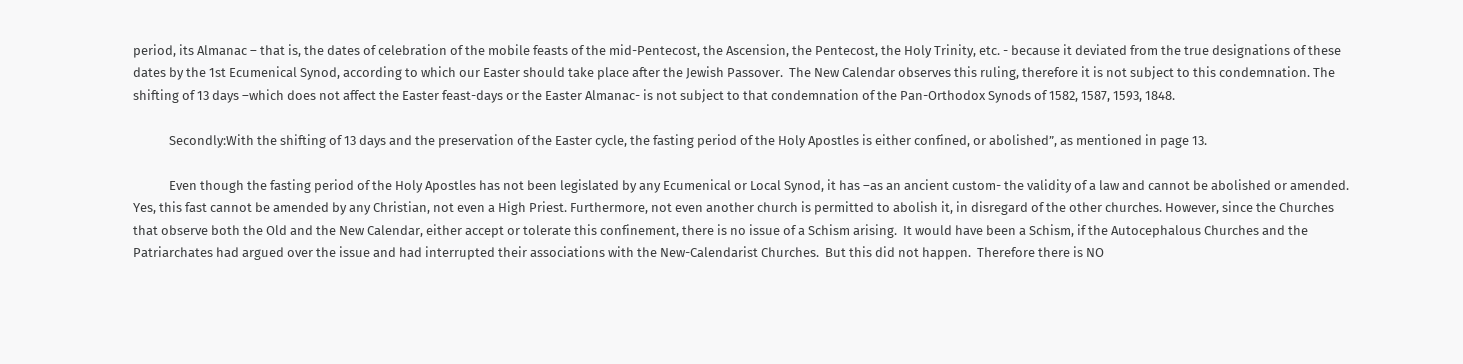period, its Almanac – that is, the dates of celebration of the mobile feasts of the mid-Pentecost, the Ascension, the Pentecost, the Holy Trinity, etc. - because it deviated from the true designations of these dates by the 1st Ecumenical Synod, according to which our Easter should take place after the Jewish Passover.  The New Calendar observes this ruling, therefore it is not subject to this condemnation. The shifting of 13 days –which does not affect the Easter feast-days or the Easter Almanac- is not subject to that condemnation of the Pan-Orthodox Synods of 1582, 1587, 1593, 1848.

            Secondly:With the shifting of 13 days and the preservation of the Easter cycle, the fasting period of the Holy Apostles is either confined, or abolished”, as mentioned in page 13.

            Even though the fasting period of the Holy Apostles has not been legislated by any Ecumenical or Local Synod, it has –as an ancient custom- the validity of a law and cannot be abolished or amended.  Yes, this fast cannot be amended by any Christian, not even a High Priest. Furthermore, not even another church is permitted to abolish it, in disregard of the other churches. However, since the Churches that observe both the Old and the New Calendar, either accept or tolerate this confinement, there is no issue of a Schism arising.  It would have been a Schism, if the Autocephalous Churches and the Patriarchates had argued over the issue and had interrupted their associations with the New-Calendarist Churches.  But this did not happen.  Therefore there is NO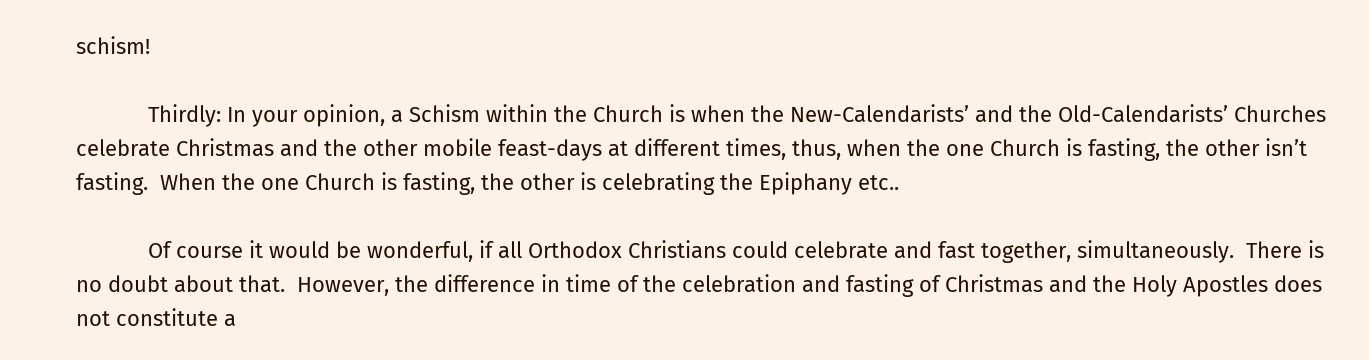schism!

            Thirdly: In your opinion, a Schism within the Church is when the New-Calendarists’ and the Old-Calendarists’ Churches celebrate Christmas and the other mobile feast-days at different times, thus, when the one Church is fasting, the other isn’t fasting.  When the one Church is fasting, the other is celebrating the Epiphany etc..

            Of course it would be wonderful, if all Orthodox Christians could celebrate and fast together, simultaneously.  There is no doubt about that.  However, the difference in time of the celebration and fasting of Christmas and the Holy Apostles does not constitute a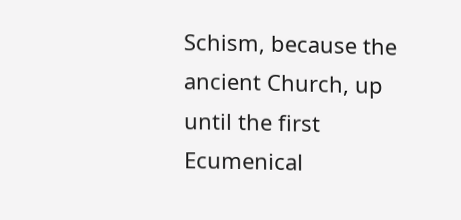Schism, because the ancient Church, up until the first Ecumenical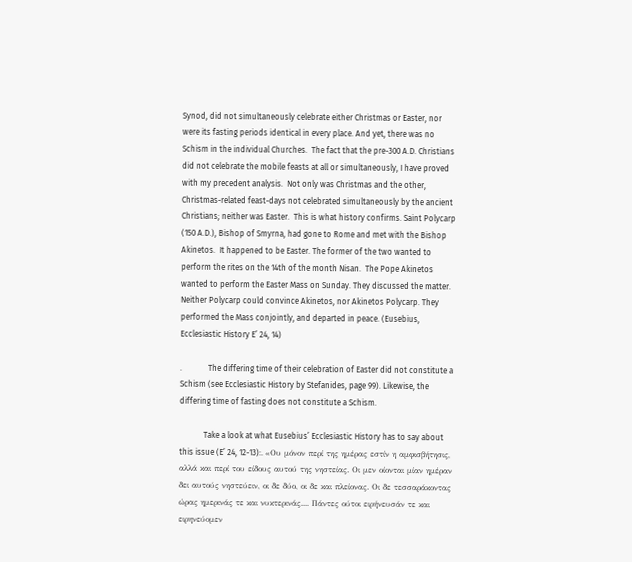Synod, did not simultaneously celebrate either Christmas or Easter, nor were its fasting periods identical in every place. And yet, there was no Schism in the individual Churches.  The fact that the pre-300 A.D. Christians did not celebrate the mobile feasts at all or simultaneously, I have proved with my precedent analysis.  Not only was Christmas and the other, Christmas-related feast-days not celebrated simultaneously by the ancient Christians; neither was Easter.  This is what history confirms. Saint Polycarp (150 A.D.), Bishop of Smyrna, had gone to Rome and met with the Bishop Akinetos.  It happened to be Easter. The former of the two wanted to perform the rites on the 14th of the month Nisan.  The Pope Akinetos wanted to perform the Easter Mass on Sunday. They discussed the matter. Neither Polycarp could convince Akinetos, nor Akinetos Polycarp. They performed the Mass conjointly, and departed in peace. (Eusebius, Ecclesiastic History E’ 24, 14)

.             The differing time of their celebration of Easter did not constitute a Schism (see Ecclesiastic History by Stefanides, page 99). Likewise, the differing time of fasting does not constitute a Schism.

            Take a look at what Eusebius’ Ecclesiastic History has to say about this issue (E’ 24, 12-13):. «Ου μόνον περί της ημέρας εστίν η αμφισβήτησις, αλλά και περί του είδους αυτού της νηστείας. Οι μεν οίονται μίαν ημέραν δει αυτούς νηστεύειν, οι δε δύο, οι δε και πλείονας. Οι δε τεσσαράκοντας ώρας ημερινάς τε και νυκτερινάς.... Πάντες ούτοι ειρήνευσάν τε και ειρηνεύομεν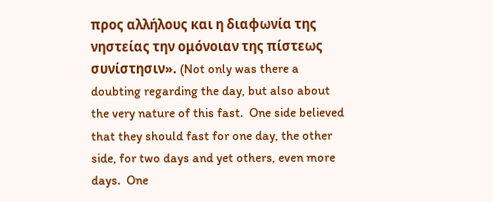προς αλλήλους και η διαφωνία της νηστείας την ομόνοιαν της πίστεως συνίστησιν». (Not only was there a doubting regarding the day, but also about the very nature of this fast.  One side believed that they should fast for one day, the other side, for two days and yet others, even more days.  One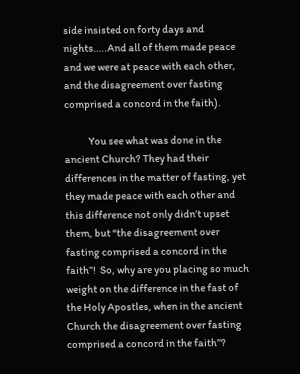side insisted on forty days and nights…..And all of them made peace and we were at peace with each other, and the disagreement over fasting comprised a concord in the faith).

            You see what was done in the ancient Church? They had their differences in the matter of fasting, yet they made peace with each other and this difference not only didn’t upset them, but “the disagreement over fasting comprised a concord in the faith”!  So, why are you placing so much weight on the difference in the fast of the Holy Apostles, when in the ancient Church the disagreement over fasting comprised a concord in the faith”?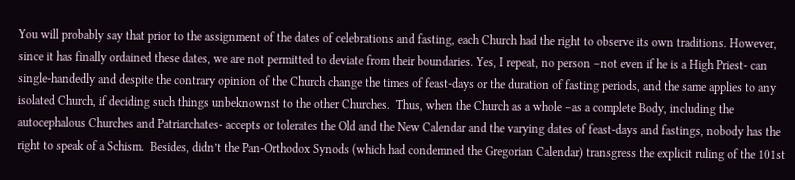You will probably say that prior to the assignment of the dates of celebrations and fasting, each Church had the right to observe its own traditions. However, since it has finally ordained these dates, we are not permitted to deviate from their boundaries. Yes, I repeat, no person –not even if he is a High Priest- can single-handedly and despite the contrary opinion of the Church change the times of feast-days or the duration of fasting periods, and the same applies to any isolated Church, if deciding such things unbeknownst to the other Churches.  Thus, when the Church as a whole –as a complete Body, including the autocephalous Churches and Patriarchates- accepts or tolerates the Old and the New Calendar and the varying dates of feast-days and fastings, nobody has the right to speak of a Schism.  Besides, didn’t the Pan-Orthodox Synods (which had condemned the Gregorian Calendar) transgress the explicit ruling of the 101st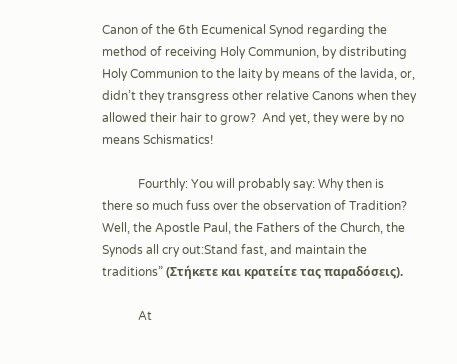Canon of the 6th Ecumenical Synod regarding the method of receiving Holy Communion, by distributing Holy Communion to the laity by means of the lavida, or, didn’t they transgress other relative Canons when they allowed their hair to grow?  And yet, they were by no means Schismatics!

            Fourthly: You will probably say: Why then is there so much fuss over the observation of Tradition?  Well, the Apostle Paul, the Fathers of the Church, the Synods all cry out:Stand fast, and maintain the traditions” (Στήκετε και κρατείτε τας παραδόσεις).

            At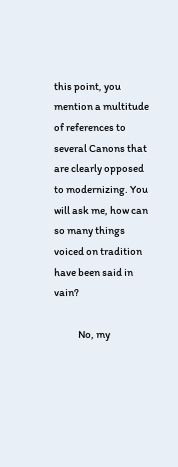this point, you mention a multitude of references to several Canons that are clearly opposed to modernizing. You will ask me, how can so many things voiced on tradition have been said in vain?

            No, my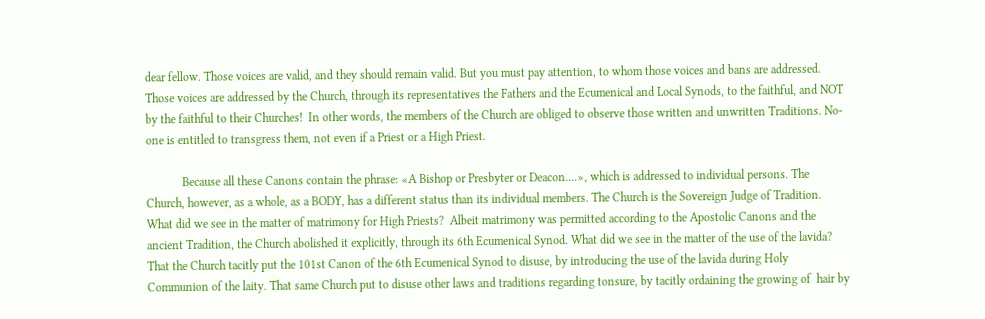dear fellow. Those voices are valid, and they should remain valid. But you must pay attention, to whom those voices and bans are addressed. Those voices are addressed by the Church, through its representatives the Fathers and the Ecumenical and Local Synods, to the faithful, and NOT by the faithful to their Churches!  In other words, the members of the Church are obliged to observe those written and unwritten Traditions. No-one is entitled to transgress them, not even if a Priest or a High Priest.

            Because all these Canons contain the phrase: «A Bishop or Presbyter or Deacon....», which is addressed to individual persons. The Church, however, as a whole, as a BODY, has a different status than its individual members. The Church is the Sovereign Judge of Tradition.  What did we see in the matter of matrimony for High Priests?  Albeit matrimony was permitted according to the Apostolic Canons and the ancient Tradition, the Church abolished it explicitly, through its 6th Ecumenical Synod. What did we see in the matter of the use of the lavida?  That the Church tacitly put the 101st Canon of the 6th Ecumenical Synod to disuse, by introducing the use of the lavida during Holy Communion of the laity. That same Church put to disuse other laws and traditions regarding tonsure, by tacitly ordaining the growing of  hair by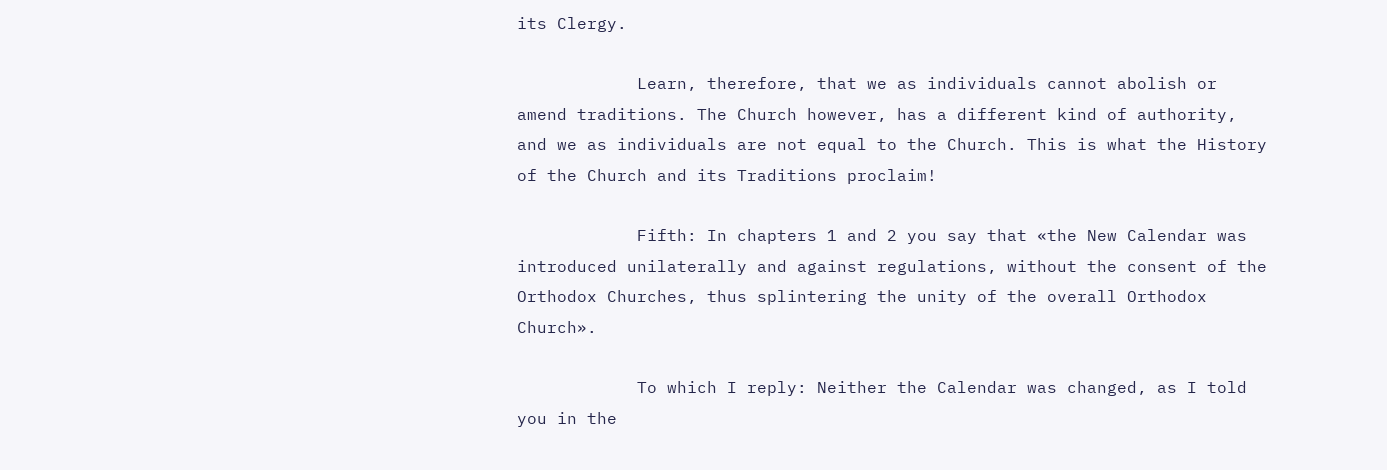its Clergy.

            Learn, therefore, that we as individuals cannot abolish or amend traditions. The Church however, has a different kind of authority, and we as individuals are not equal to the Church. This is what the History of the Church and its Traditions proclaim!

            Fifth: In chapters 1 and 2 you say that «the New Calendar was introduced unilaterally and against regulations, without the consent of the Orthodox Churches, thus splintering the unity of the overall Orthodox Church».

            To which I reply: Neither the Calendar was changed, as I told you in the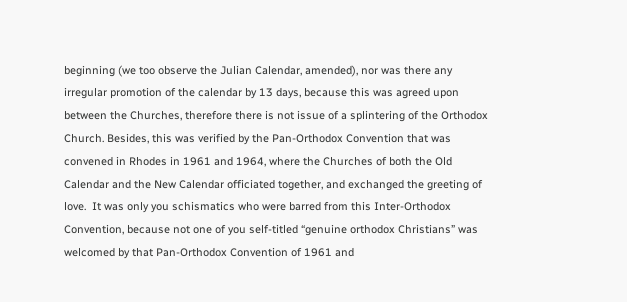beginning (we too observe the Julian Calendar, amended), nor was there any irregular promotion of the calendar by 13 days, because this was agreed upon between the Churches, therefore there is not issue of a splintering of the Orthodox Church. Besides, this was verified by the Pan-Orthodox Convention that was convened in Rhodes in 1961 and 1964, where the Churches of both the Old Calendar and the New Calendar officiated together, and exchanged the greeting of love.  It was only you schismatics who were barred from this Inter-Orthodox Convention, because not one of you self-titled “genuine orthodox Christians” was welcomed by that Pan-Orthodox Convention of 1961 and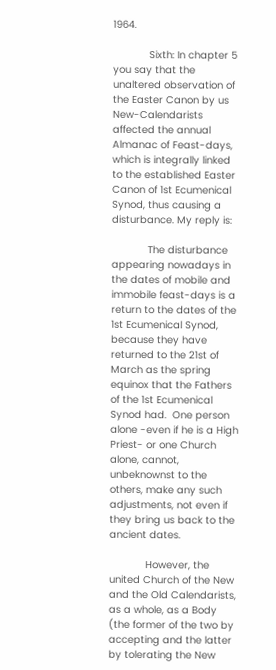1964.

            Sixth: In chapter 5 you say that the unaltered observation of the Easter Canon by us New-Calendarists affected the annual Almanac of Feast-days, which is integrally linked to the established Easter Canon of 1st Ecumenical Synod, thus causing a disturbance. My reply is:

            The disturbance appearing nowadays in the dates of mobile and immobile feast-days is a return to the dates of the 1st Ecumenical Synod, because they have returned to the 21st of March as the spring equinox that the Fathers of the 1st Ecumenical Synod had.  One person alone -even if he is a High Priest- or one Church alone, cannot, unbeknownst to the others, make any such adjustments, not even if they bring us back to the ancient dates.

            However, the united Church of the New and the Old Calendarists, as a whole, as a Body (the former of the two by accepting and the latter by tolerating the New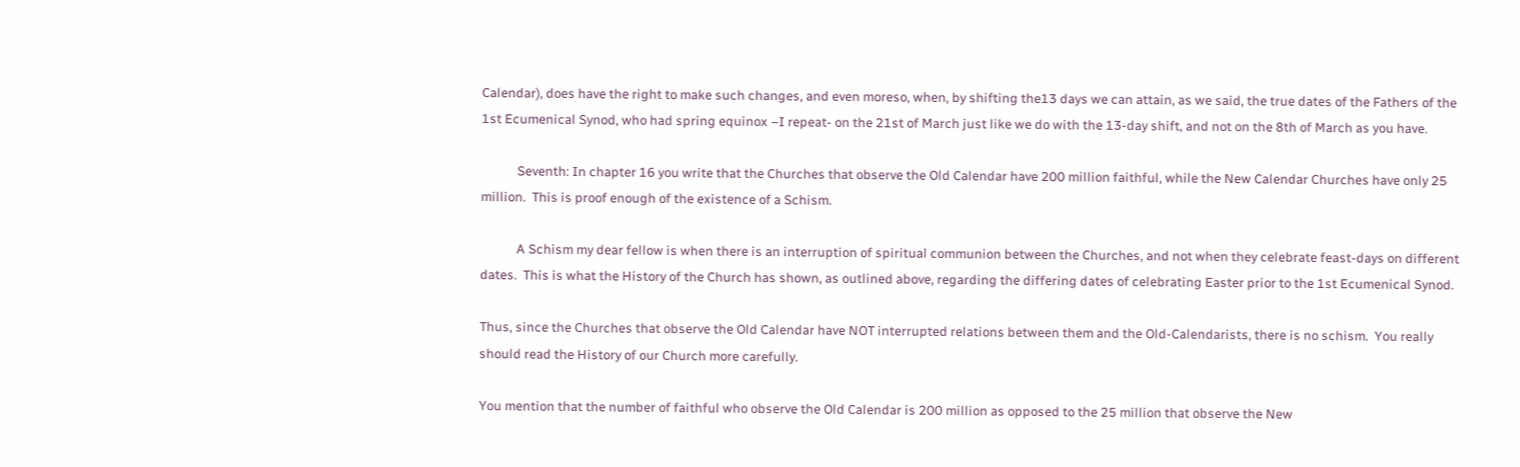Calendar), does have the right to make such changes, and even moreso, when, by shifting the13 days we can attain, as we said, the true dates of the Fathers of the 1st Ecumenical Synod, who had spring equinox –I repeat- on the 21st of March just like we do with the 13-day shift, and not on the 8th of March as you have.

            Seventh: In chapter 16 you write that the Churches that observe the Old Calendar have 200 million faithful, while the New Calendar Churches have only 25 million.  This is proof enough of the existence of a Schism.

            A Schism my dear fellow is when there is an interruption of spiritual communion between the Churches, and not when they celebrate feast-days on different dates.  This is what the History of the Church has shown, as outlined above, regarding the differing dates of celebrating Easter prior to the 1st Ecumenical Synod.

Thus, since the Churches that observe the Old Calendar have NOT interrupted relations between them and the Old-Calendarists, there is no schism.  You really should read the History of our Church more carefully.

You mention that the number of faithful who observe the Old Calendar is 200 million as opposed to the 25 million that observe the New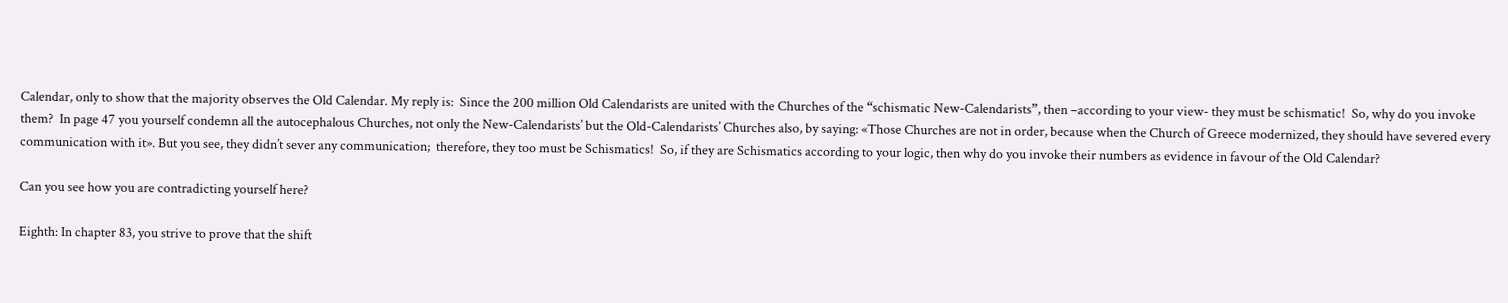Calendar, only to show that the majority observes the Old Calendar. My reply is:  Since the 200 million Old Calendarists are united with the Churches of the “schismatic New-Calendarists”, then –according to your view- they must be schismatic!  So, why do you invoke them?  In page 47 you yourself condemn all the autocephalous Churches, not only the New-Calendarists’ but the Old-Calendarists’ Churches also, by saying: «Those Churches are not in order, because when the Church of Greece modernized, they should have severed every communication with it». But you see, they didn’t sever any communication;  therefore, they too must be Schismatics!  So, if they are Schismatics according to your logic, then why do you invoke their numbers as evidence in favour of the Old Calendar?

Can you see how you are contradicting yourself here?

Eighth: In chapter 83, you strive to prove that the shift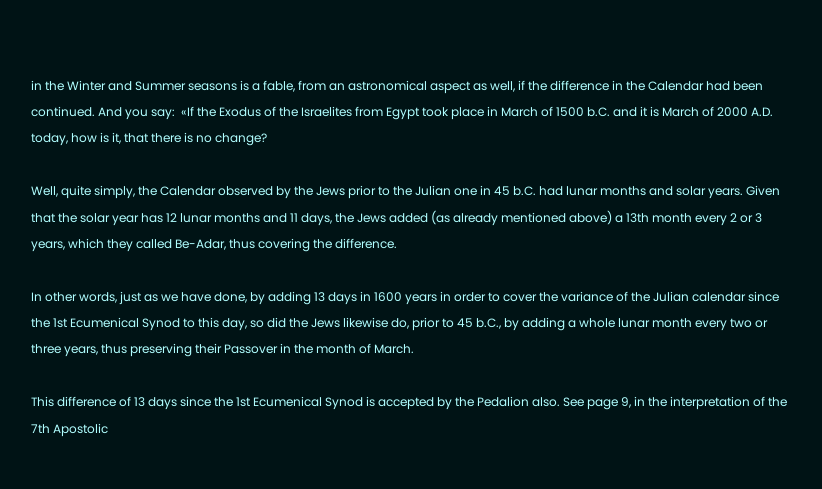in the Winter and Summer seasons is a fable, from an astronomical aspect as well, if the difference in the Calendar had been continued. And you say:  «If the Exodus of the Israelites from Egypt took place in March of 1500 b.C. and it is March of 2000 A.D. today, how is it, that there is no change?

Well, quite simply, the Calendar observed by the Jews prior to the Julian one in 45 b.C. had lunar months and solar years. Given that the solar year has 12 lunar months and 11 days, the Jews added (as already mentioned above) a 13th month every 2 or 3 years, which they called Be-Adar, thus covering the difference.

In other words, just as we have done, by adding 13 days in 1600 years in order to cover the variance of the Julian calendar since the 1st Ecumenical Synod to this day, so did the Jews likewise do, prior to 45 b.C., by adding a whole lunar month every two or three years, thus preserving their Passover in the month of March.

This difference of 13 days since the 1st Ecumenical Synod is accepted by the Pedalion also. See page 9, in the interpretation of the 7th Apostolic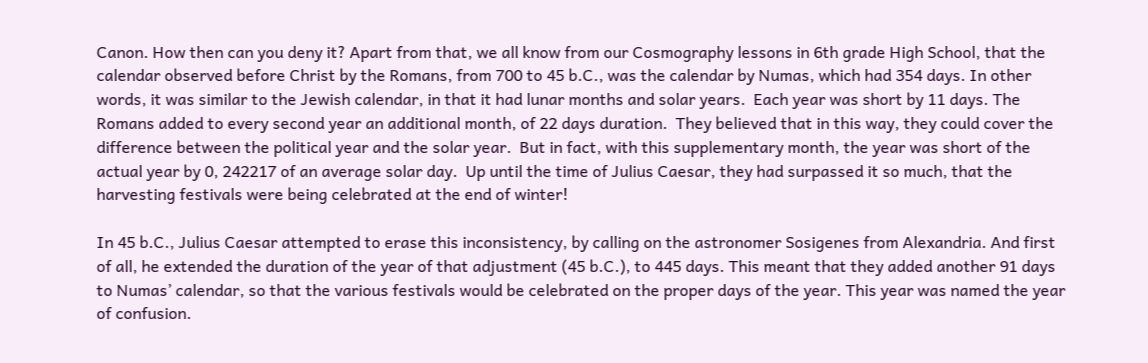Canon. How then can you deny it? Apart from that, we all know from our Cosmography lessons in 6th grade High School, that the calendar observed before Christ by the Romans, from 700 to 45 b.C., was the calendar by Numas, which had 354 days. In other words, it was similar to the Jewish calendar, in that it had lunar months and solar years.  Each year was short by 11 days. The Romans added to every second year an additional month, of 22 days duration.  They believed that in this way, they could cover the difference between the political year and the solar year.  But in fact, with this supplementary month, the year was short of the actual year by 0, 242217 of an average solar day.  Up until the time of Julius Caesar, they had surpassed it so much, that the harvesting festivals were being celebrated at the end of winter!

In 45 b.C., Julius Caesar attempted to erase this inconsistency, by calling on the astronomer Sosigenes from Alexandria. And first of all, he extended the duration of the year of that adjustment (45 b.C.), to 445 days. This meant that they added another 91 days to Numas’ calendar, so that the various festivals would be celebrated on the proper days of the year. This year was named the year of confusion.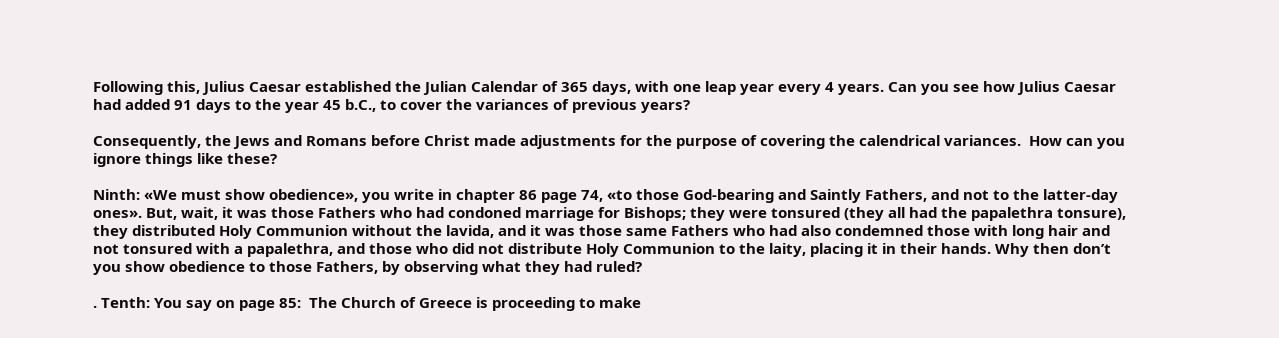Following this, Julius Caesar established the Julian Calendar of 365 days, with one leap year every 4 years. Can you see how Julius Caesar had added 91 days to the year 45 b.C., to cover the variances of previous years?

Consequently, the Jews and Romans before Christ made adjustments for the purpose of covering the calendrical variances.  How can you ignore things like these?

Ninth: «We must show obedience», you write in chapter 86 page 74, «to those God-bearing and Saintly Fathers, and not to the latter-day ones». But, wait, it was those Fathers who had condoned marriage for Bishops; they were tonsured (they all had the papalethra tonsure), they distributed Holy Communion without the lavida, and it was those same Fathers who had also condemned those with long hair and not tonsured with a papalethra, and those who did not distribute Holy Communion to the laity, placing it in their hands. Why then don’t you show obedience to those Fathers, by observing what they had ruled?

. Tenth: You say on page 85:  The Church of Greece is proceeding to make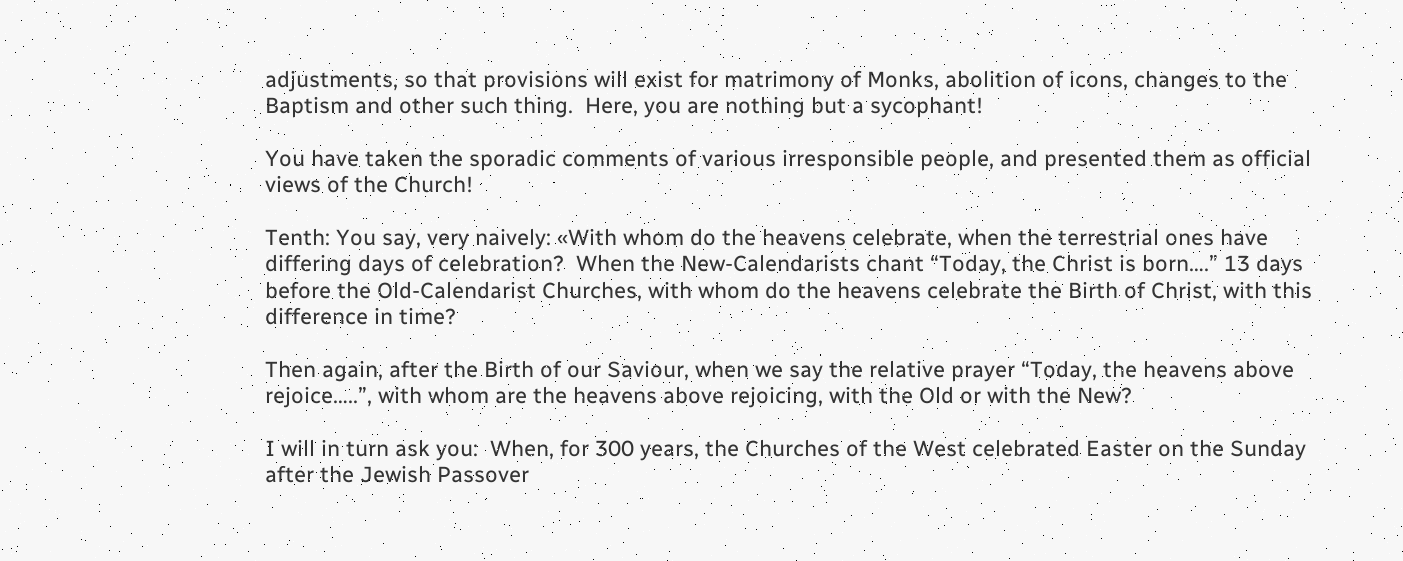adjustments, so that provisions will exist for matrimony of Monks, abolition of icons, changes to the Baptism and other such thing.  Here, you are nothing but a sycophant!

You have taken the sporadic comments of various irresponsible people, and presented them as official views of the Church!

Tenth: You say, very naively: «With whom do the heavens celebrate, when the terrestrial ones have differing days of celebration?  When the New-Calendarists chant “Today, the Christ is born….” 13 days before the Old-Calendarist Churches, with whom do the heavens celebrate the Birth of Christ, with this difference in time?

Then again, after the Birth of our Saviour, when we say the relative prayer “Today, the heavens above rejoice…..”, with whom are the heavens above rejoicing, with the Old or with the New?

I will in turn ask you:  When, for 300 years, the Churches of the West celebrated Easter on the Sunday after the Jewish Passover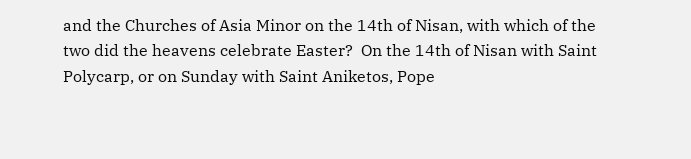and the Churches of Asia Minor on the 14th of Nisan, with which of the two did the heavens celebrate Easter?  On the 14th of Nisan with Saint Polycarp, or on Sunday with Saint Aniketos, Pope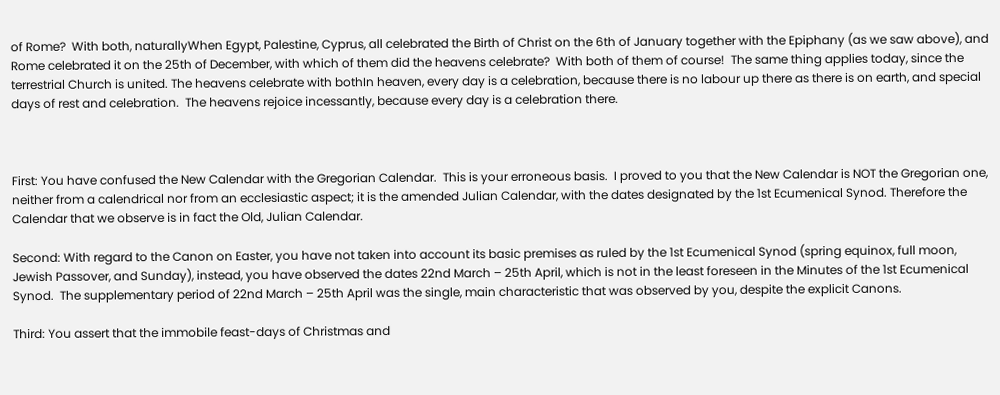of Rome?  With both, naturallyWhen Egypt, Palestine, Cyprus, all celebrated the Birth of Christ on the 6th of January together with the Epiphany (as we saw above), and Rome celebrated it on the 25th of December, with which of them did the heavens celebrate?  With both of them of course!  The same thing applies today, since the terrestrial Church is united. The heavens celebrate with bothIn heaven, every day is a celebration, because there is no labour up there as there is on earth, and special days of rest and celebration.  The heavens rejoice incessantly, because every day is a celebration there.



First: You have confused the New Calendar with the Gregorian Calendar.  This is your erroneous basis.  I proved to you that the New Calendar is NOT the Gregorian one, neither from a calendrical nor from an ecclesiastic aspect; it is the amended Julian Calendar, with the dates designated by the 1st Ecumenical Synod. Therefore the Calendar that we observe is in fact the Old, Julian Calendar.

Second: With regard to the Canon on Easter, you have not taken into account its basic premises as ruled by the 1st Ecumenical Synod (spring equinox, full moon, Jewish Passover, and Sunday), instead, you have observed the dates 22nd March – 25th April, which is not in the least foreseen in the Minutes of the 1st Ecumenical Synod.  The supplementary period of 22nd March – 25th April was the single, main characteristic that was observed by you, despite the explicit Canons.

Third: You assert that the immobile feast-days of Christmas and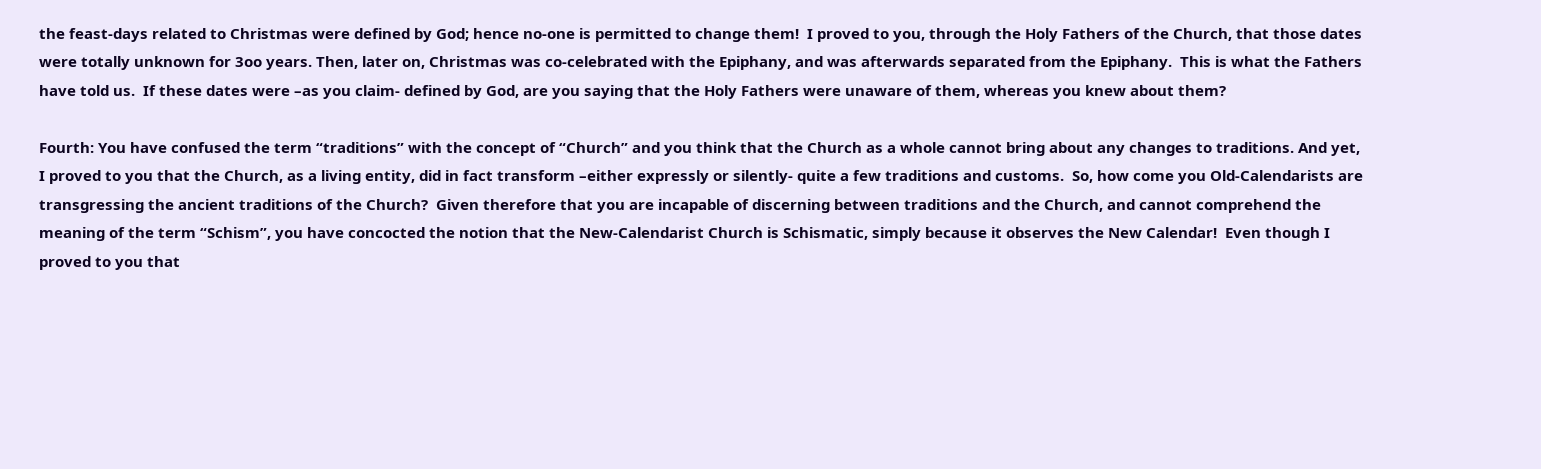the feast-days related to Christmas were defined by God; hence no-one is permitted to change them!  I proved to you, through the Holy Fathers of the Church, that those dates were totally unknown for 3oo years. Then, later on, Christmas was co-celebrated with the Epiphany, and was afterwards separated from the Epiphany.  This is what the Fathers have told us.  If these dates were –as you claim- defined by God, are you saying that the Holy Fathers were unaware of them, whereas you knew about them?

Fourth: You have confused the term “traditions” with the concept of “Church” and you think that the Church as a whole cannot bring about any changes to traditions. And yet, I proved to you that the Church, as a living entity, did in fact transform –either expressly or silently- quite a few traditions and customs.  So, how come you Old-Calendarists are transgressing the ancient traditions of the Church?  Given therefore that you are incapable of discerning between traditions and the Church, and cannot comprehend the meaning of the term “Schism”, you have concocted the notion that the New-Calendarist Church is Schismatic, simply because it observes the New Calendar!  Even though I proved to you that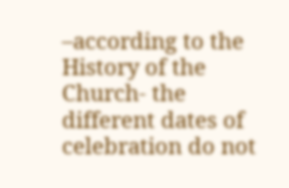–according to the History of the Church- the different dates of celebration do not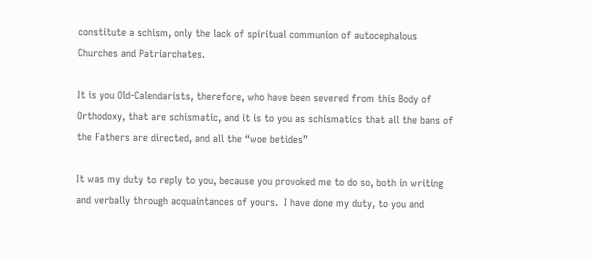constitute a schism, only the lack of spiritual communion of autocephalous Churches and Patriarchates.

It is you Old-Calendarists, therefore, who have been severed from this Body of Orthodoxy, that are schismatic, and it is to you as schismatics that all the bans of the Fathers are directed, and all the “woe betides”

It was my duty to reply to you, because you provoked me to do so, both in writing and verbally through acquaintances of yours.  I have done my duty, to you and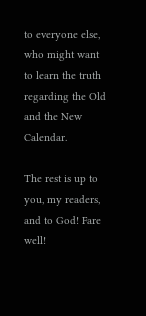to everyone else, who might want to learn the truth regarding the Old and the New Calendar.

The rest is up to you, my readers, and to God! Fare well!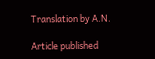Translation by A.N.

Article published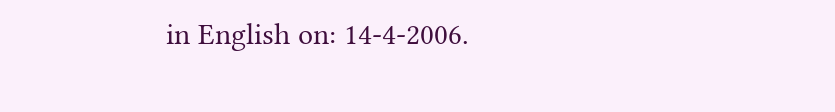in English on: 14-4-2006.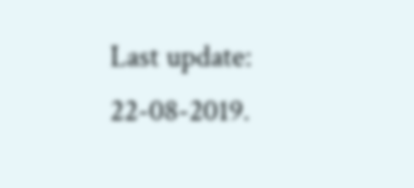Last update: 22-08-2019.